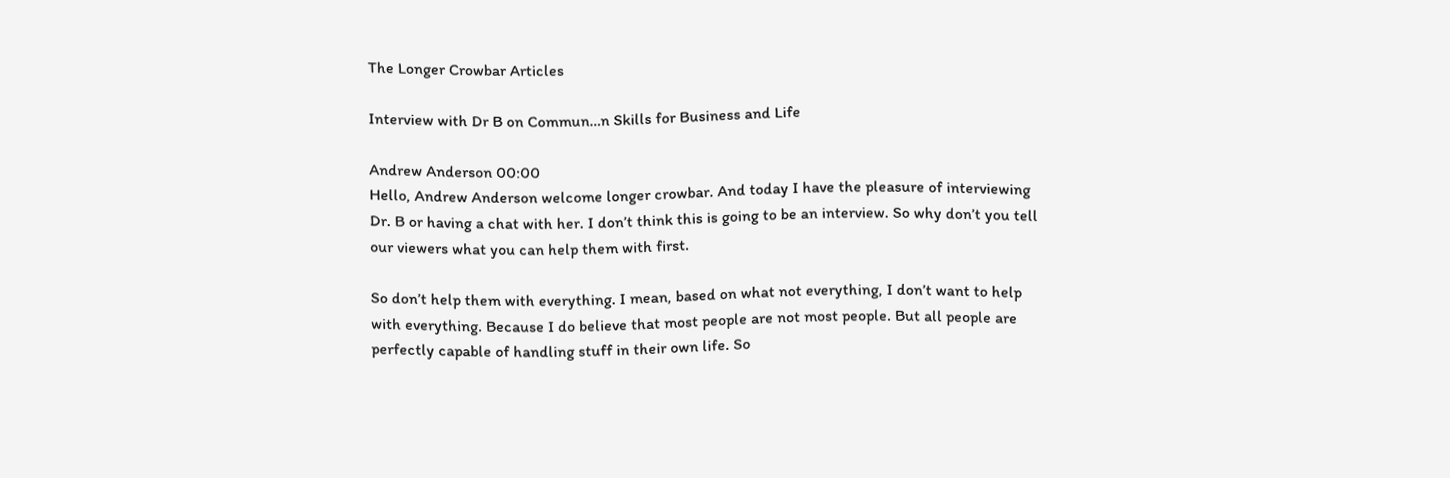The Longer Crowbar Articles

Interview with Dr B on Commun…n Skills for Business and Life

Andrew Anderson 00:00
Hello, Andrew Anderson welcome longer crowbar. And today I have the pleasure of interviewing Dr. B or having a chat with her. I don’t think this is going to be an interview. So why don’t you tell our viewers what you can help them with first.

So don’t help them with everything. I mean, based on what not everything, I don’t want to help with everything. Because I do believe that most people are not most people. But all people are perfectly capable of handling stuff in their own life. So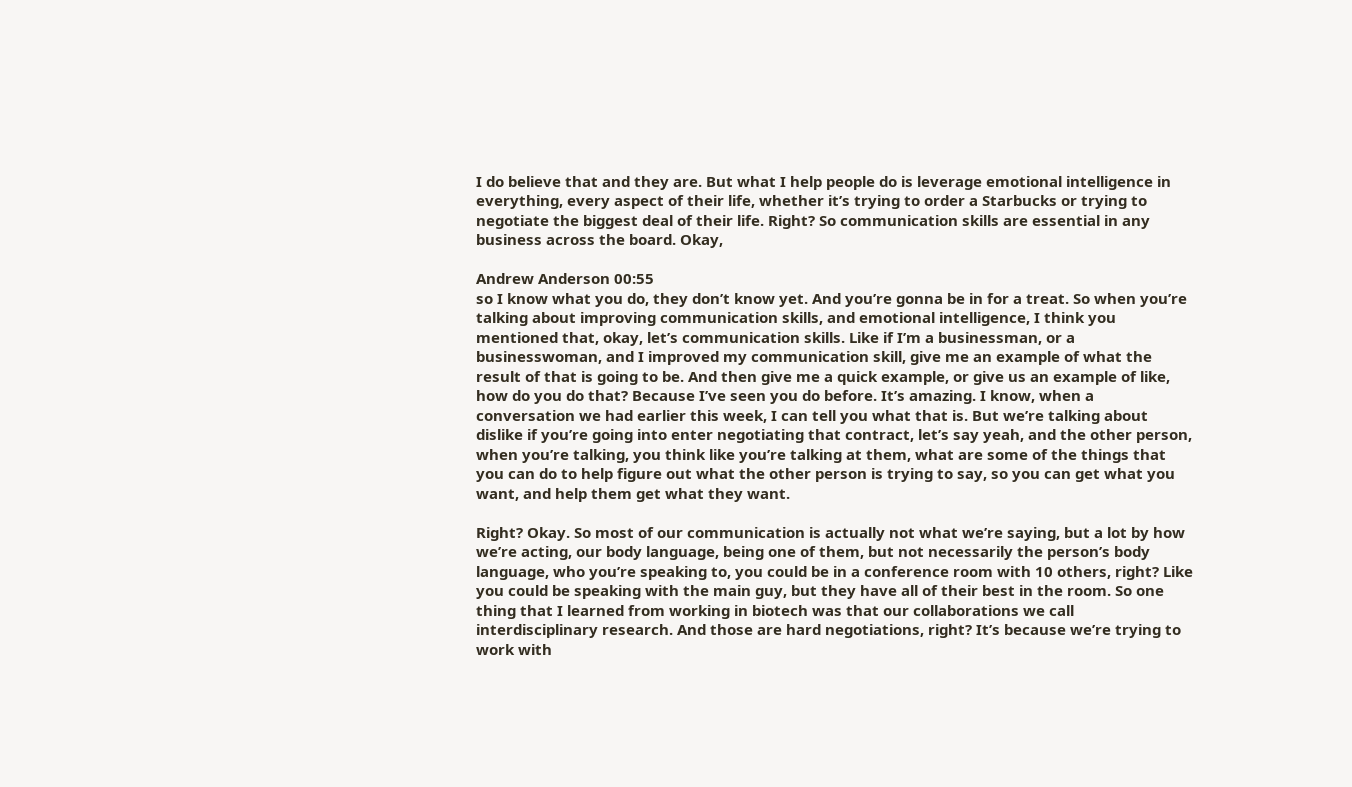I do believe that and they are. But what I help people do is leverage emotional intelligence in everything, every aspect of their life, whether it’s trying to order a Starbucks or trying to negotiate the biggest deal of their life. Right? So communication skills are essential in any business across the board. Okay,

Andrew Anderson 00:55
so I know what you do, they don’t know yet. And you’re gonna be in for a treat. So when you’re talking about improving communication skills, and emotional intelligence, I think you mentioned that, okay, let’s communication skills. Like if I’m a businessman, or a businesswoman, and I improved my communication skill, give me an example of what the result of that is going to be. And then give me a quick example, or give us an example of like, how do you do that? Because I’ve seen you do before. It’s amazing. I know, when a conversation we had earlier this week, I can tell you what that is. But we’re talking about dislike if you’re going into enter negotiating that contract, let’s say yeah, and the other person, when you’re talking, you think like you’re talking at them, what are some of the things that you can do to help figure out what the other person is trying to say, so you can get what you want, and help them get what they want.

Right? Okay. So most of our communication is actually not what we’re saying, but a lot by how we’re acting, our body language, being one of them, but not necessarily the person’s body language, who you’re speaking to, you could be in a conference room with 10 others, right? Like you could be speaking with the main guy, but they have all of their best in the room. So one thing that I learned from working in biotech was that our collaborations we call interdisciplinary research. And those are hard negotiations, right? It’s because we’re trying to work with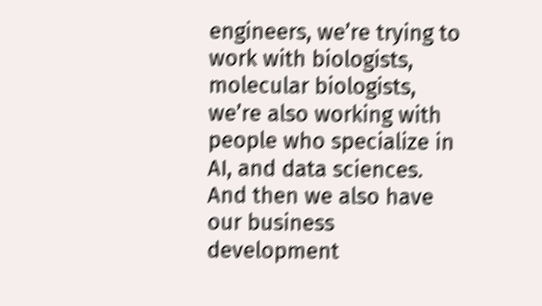engineers, we’re trying to work with biologists, molecular biologists, we’re also working with people who specialize in AI, and data sciences. And then we also have our business development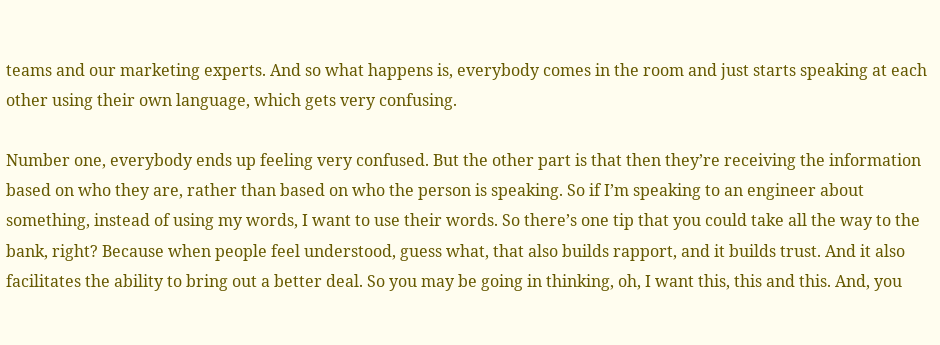teams and our marketing experts. And so what happens is, everybody comes in the room and just starts speaking at each other using their own language, which gets very confusing.

Number one, everybody ends up feeling very confused. But the other part is that then they’re receiving the information based on who they are, rather than based on who the person is speaking. So if I’m speaking to an engineer about something, instead of using my words, I want to use their words. So there’s one tip that you could take all the way to the bank, right? Because when people feel understood, guess what, that also builds rapport, and it builds trust. And it also facilitates the ability to bring out a better deal. So you may be going in thinking, oh, I want this, this and this. And, you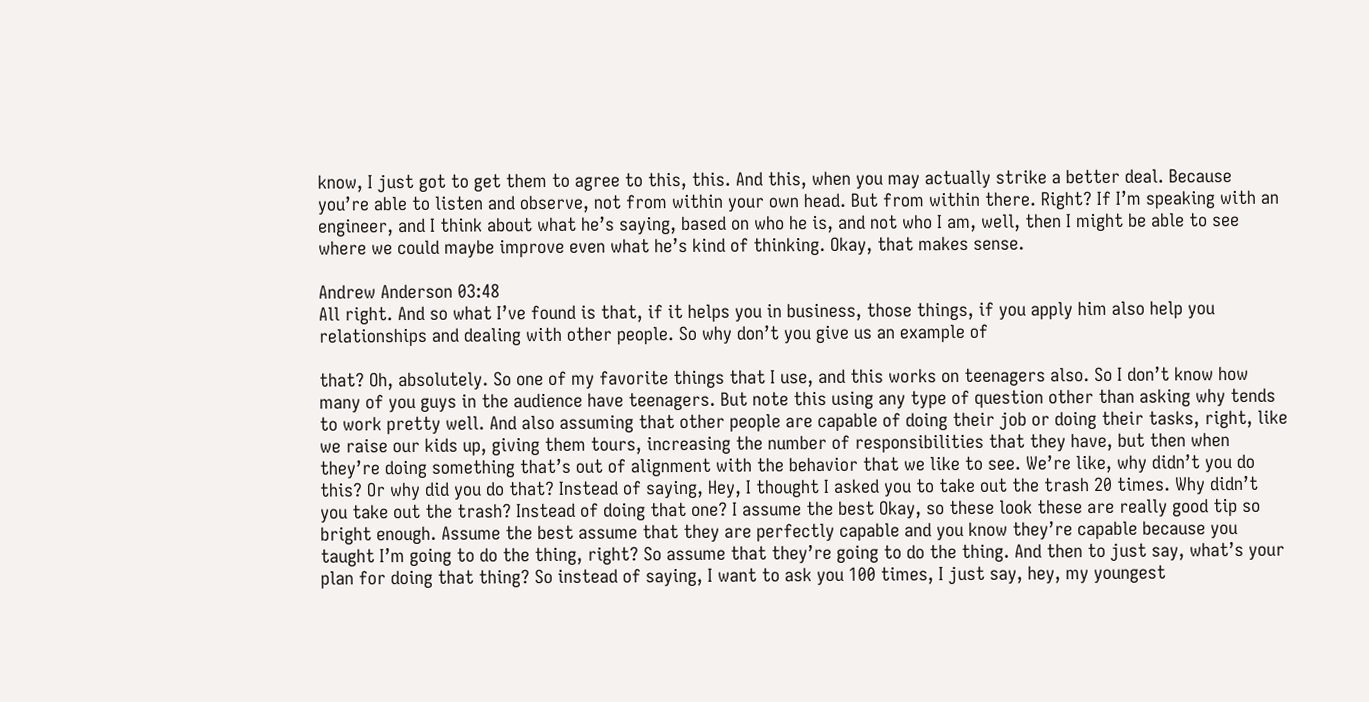know, I just got to get them to agree to this, this. And this, when you may actually strike a better deal. Because you’re able to listen and observe, not from within your own head. But from within there. Right? If I’m speaking with an engineer, and I think about what he’s saying, based on who he is, and not who I am, well, then I might be able to see where we could maybe improve even what he’s kind of thinking. Okay, that makes sense.

Andrew Anderson 03:48
All right. And so what I’ve found is that, if it helps you in business, those things, if you apply him also help you relationships and dealing with other people. So why don’t you give us an example of

that? Oh, absolutely. So one of my favorite things that I use, and this works on teenagers also. So I don’t know how many of you guys in the audience have teenagers. But note this using any type of question other than asking why tends to work pretty well. And also assuming that other people are capable of doing their job or doing their tasks, right, like we raise our kids up, giving them tours, increasing the number of responsibilities that they have, but then when they’re doing something that’s out of alignment with the behavior that we like to see. We’re like, why didn’t you do this? Or why did you do that? Instead of saying, Hey, I thought I asked you to take out the trash 20 times. Why didn’t you take out the trash? Instead of doing that one? I assume the best Okay, so these look these are really good tip so bright enough. Assume the best assume that they are perfectly capable and you know they’re capable because you taught I’m going to do the thing, right? So assume that they’re going to do the thing. And then to just say, what’s your plan for doing that thing? So instead of saying, I want to ask you 100 times, I just say, hey, my youngest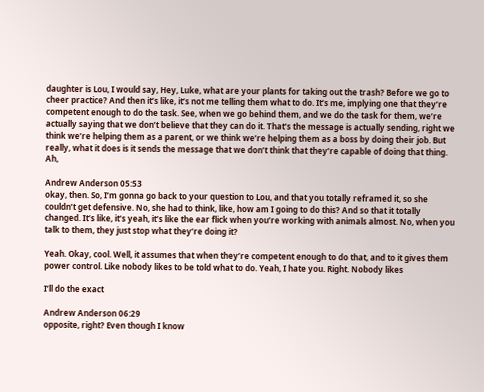daughter is Lou, I would say, Hey, Luke, what are your plants for taking out the trash? Before we go to cheer practice? And then it’s like, it’s not me telling them what to do. It’s me, implying one that they’re competent enough to do the task. See, when we go behind them, and we do the task for them, we’re actually saying that we don’t believe that they can do it. That’s the message is actually sending, right we think we’re helping them as a parent, or we think we’re helping them as a boss by doing their job. But really, what it does is it sends the message that we don’t think that they’re capable of doing that thing. Ah,

Andrew Anderson 05:53
okay, then. So, I’m gonna go back to your question to Lou, and that you totally reframed it, so she couldn’t get defensive. No, she had to think, like, how am I going to do this? And so that it totally changed. It’s like, it’s yeah, it’s like the ear flick when you’re working with animals almost. No, when you talk to them, they just stop what they’re doing it?

Yeah. Okay, cool. Well, it assumes that when they’re competent enough to do that, and to it gives them power control. Like nobody likes to be told what to do. Yeah, I hate you. Right. Nobody likes

I’ll do the exact

Andrew Anderson 06:29
opposite, right? Even though I know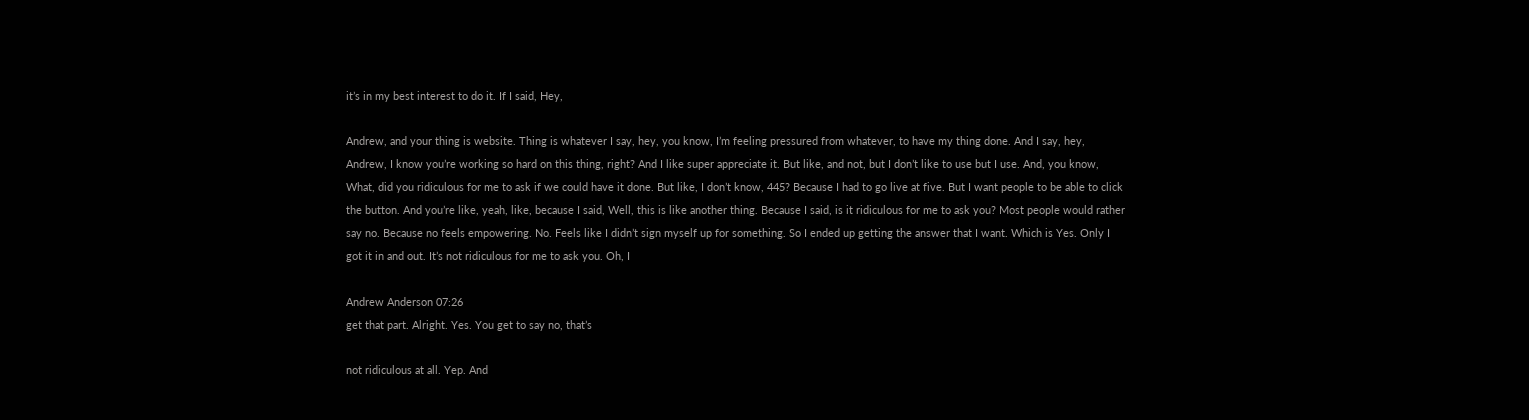it’s in my best interest to do it. If I said, Hey,

Andrew, and your thing is website. Thing is whatever I say, hey, you know, I’m feeling pressured from whatever, to have my thing done. And I say, hey, Andrew, I know you’re working so hard on this thing, right? And I like super appreciate it. But like, and not, but I don’t like to use but I use. And, you know, What, did you ridiculous for me to ask if we could have it done. But like, I don’t know, 445? Because I had to go live at five. But I want people to be able to click the button. And you’re like, yeah, like, because I said, Well, this is like another thing. Because I said, is it ridiculous for me to ask you? Most people would rather say no. Because no feels empowering. No. Feels like I didn’t sign myself up for something. So I ended up getting the answer that I want. Which is Yes. Only I got it in and out. It’s not ridiculous for me to ask you. Oh, I

Andrew Anderson 07:26
get that part. Alright. Yes. You get to say no, that’s

not ridiculous at all. Yep. And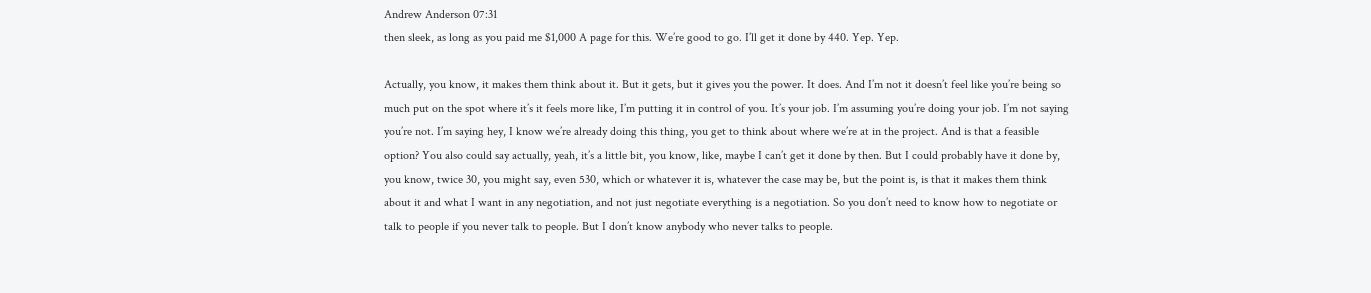Andrew Anderson 07:31
then sleek, as long as you paid me $1,000 A page for this. We’re good to go. I’ll get it done by 440. Yep. Yep.

Actually, you know, it makes them think about it. But it gets, but it gives you the power. It does. And I’m not it doesn’t feel like you’re being so much put on the spot where it’s it feels more like, I’m putting it in control of you. It’s your job. I’m assuming you’re doing your job. I’m not saying you’re not. I’m saying hey, I know we’re already doing this thing, you get to think about where we’re at in the project. And is that a feasible option? You also could say actually, yeah, it’s a little bit, you know, like, maybe I can’t get it done by then. But I could probably have it done by, you know, twice 30, you might say, even 530, which or whatever it is, whatever the case may be, but the point is, is that it makes them think about it and what I want in any negotiation, and not just negotiate everything is a negotiation. So you don’t need to know how to negotiate or talk to people if you never talk to people. But I don’t know anybody who never talks to people.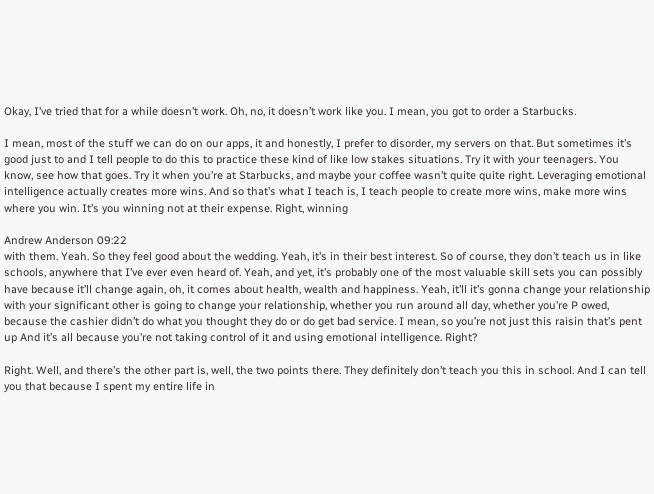Okay, I’ve tried that for a while doesn’t work. Oh, no, it doesn’t work like you. I mean, you got to order a Starbucks.

I mean, most of the stuff we can do on our apps, it and honestly, I prefer to disorder, my servers on that. But sometimes it’s good just to and I tell people to do this to practice these kind of like low stakes situations. Try it with your teenagers. You know, see how that goes. Try it when you’re at Starbucks, and maybe your coffee wasn’t quite quite right. Leveraging emotional intelligence actually creates more wins. And so that’s what I teach is, I teach people to create more wins, make more wins where you win. It’s you winning not at their expense. Right, winning

Andrew Anderson 09:22
with them. Yeah. So they feel good about the wedding. Yeah, it’s in their best interest. So of course, they don’t teach us in like schools, anywhere that I’ve ever even heard of. Yeah, and yet, it’s probably one of the most valuable skill sets you can possibly have because it’ll change again, oh, it comes about health, wealth and happiness. Yeah, it’ll it’s gonna change your relationship with your significant other is going to change your relationship, whether you run around all day, whether you’re P owed, because the cashier didn’t do what you thought they do or do get bad service. I mean, so you’re not just this raisin that’s pent up And it’s all because you’re not taking control of it and using emotional intelligence. Right?

Right. Well, and there’s the other part is, well, the two points there. They definitely don’t teach you this in school. And I can tell you that because I spent my entire life in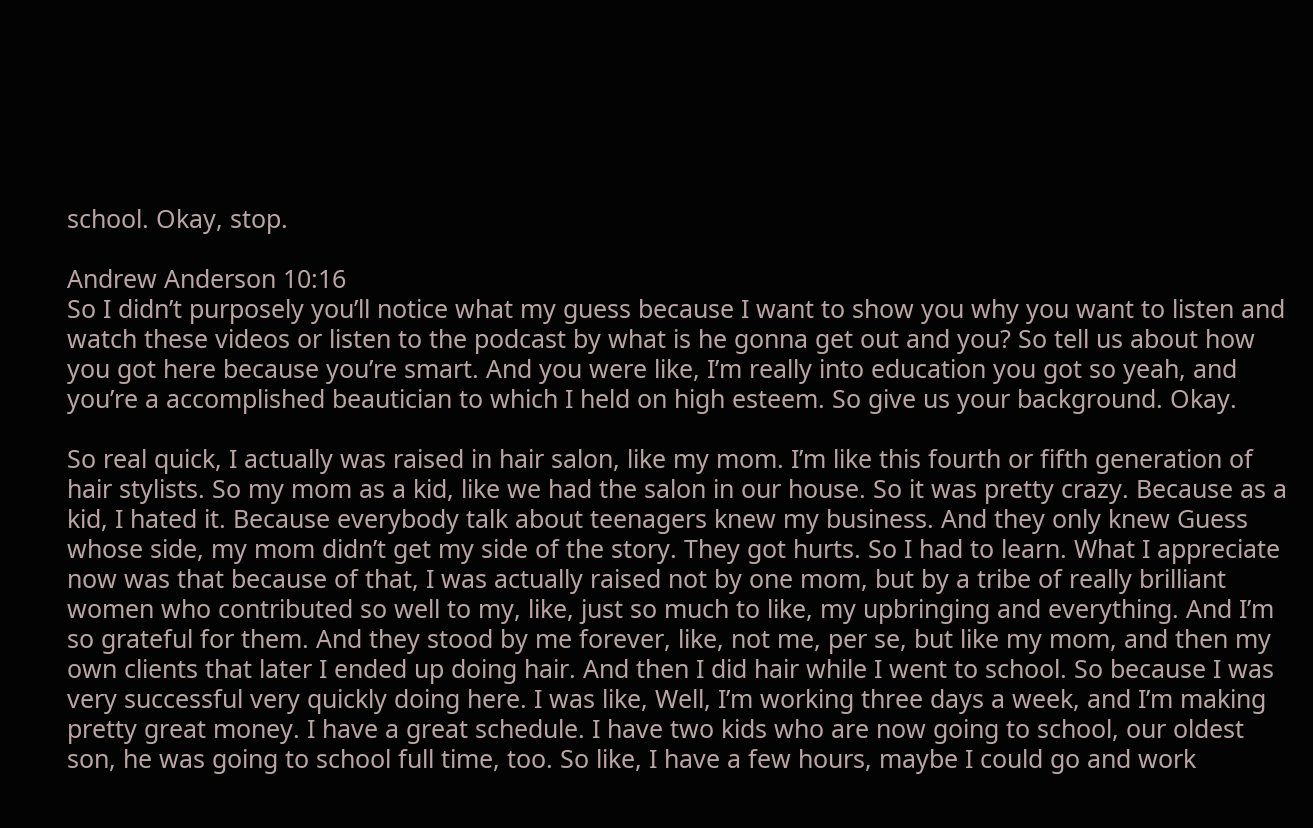school. Okay, stop.

Andrew Anderson 10:16
So I didn’t purposely you’ll notice what my guess because I want to show you why you want to listen and watch these videos or listen to the podcast by what is he gonna get out and you? So tell us about how you got here because you’re smart. And you were like, I’m really into education you got so yeah, and you’re a accomplished beautician to which I held on high esteem. So give us your background. Okay.

So real quick, I actually was raised in hair salon, like my mom. I’m like this fourth or fifth generation of hair stylists. So my mom as a kid, like we had the salon in our house. So it was pretty crazy. Because as a kid, I hated it. Because everybody talk about teenagers knew my business. And they only knew Guess whose side, my mom didn’t get my side of the story. They got hurts. So I had to learn. What I appreciate now was that because of that, I was actually raised not by one mom, but by a tribe of really brilliant women who contributed so well to my, like, just so much to like, my upbringing and everything. And I’m so grateful for them. And they stood by me forever, like, not me, per se, but like my mom, and then my own clients that later I ended up doing hair. And then I did hair while I went to school. So because I was very successful very quickly doing here. I was like, Well, I’m working three days a week, and I’m making pretty great money. I have a great schedule. I have two kids who are now going to school, our oldest son, he was going to school full time, too. So like, I have a few hours, maybe I could go and work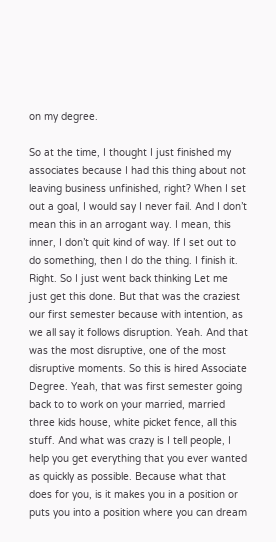on my degree.

So at the time, I thought I just finished my associates because I had this thing about not leaving business unfinished, right? When I set out a goal, I would say I never fail. And I don’t mean this in an arrogant way. I mean, this inner, I don’t quit kind of way. If I set out to do something, then I do the thing. I finish it. Right. So I just went back thinking Let me just get this done. But that was the craziest our first semester because with intention, as we all say it follows disruption. Yeah. And that was the most disruptive, one of the most disruptive moments. So this is hired Associate Degree. Yeah, that was first semester going back to to work on your married, married three kids house, white picket fence, all this stuff. And what was crazy is I tell people, I help you get everything that you ever wanted as quickly as possible. Because what that does for you, is it makes you in a position or puts you into a position where you can dream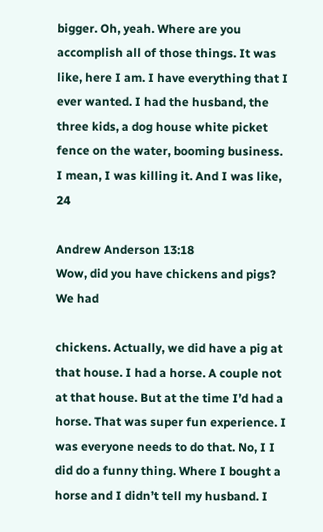bigger. Oh, yeah. Where are you accomplish all of those things. It was like, here I am. I have everything that I ever wanted. I had the husband, the three kids, a dog house white picket fence on the water, booming business. I mean, I was killing it. And I was like, 24

Andrew Anderson 13:18
Wow, did you have chickens and pigs? We had

chickens. Actually, we did have a pig at that house. I had a horse. A couple not at that house. But at the time I’d had a horse. That was super fun experience. I was everyone needs to do that. No, I I did do a funny thing. Where I bought a horse and I didn’t tell my husband. I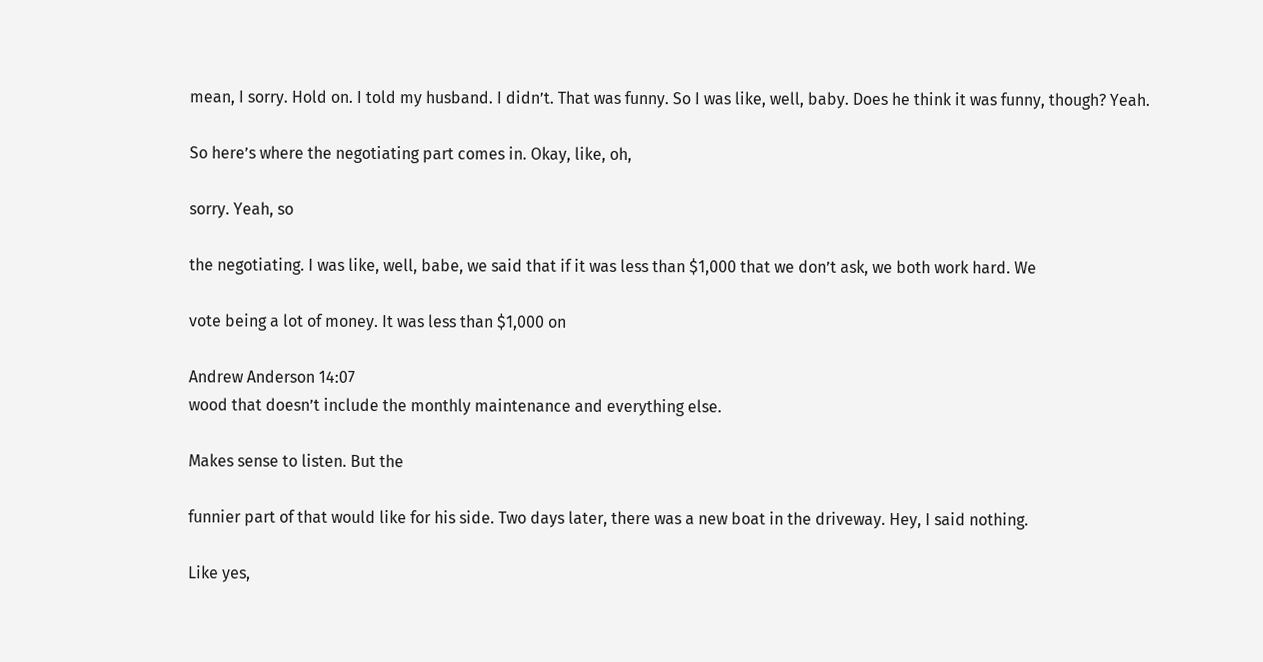mean, I sorry. Hold on. I told my husband. I didn’t. That was funny. So I was like, well, baby. Does he think it was funny, though? Yeah.

So here’s where the negotiating part comes in. Okay, like, oh,

sorry. Yeah, so

the negotiating. I was like, well, babe, we said that if it was less than $1,000 that we don’t ask, we both work hard. We

vote being a lot of money. It was less than $1,000 on

Andrew Anderson 14:07
wood that doesn’t include the monthly maintenance and everything else.

Makes sense to listen. But the

funnier part of that would like for his side. Two days later, there was a new boat in the driveway. Hey, I said nothing.

Like yes,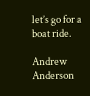let’s go for a boat ride.

Andrew Anderson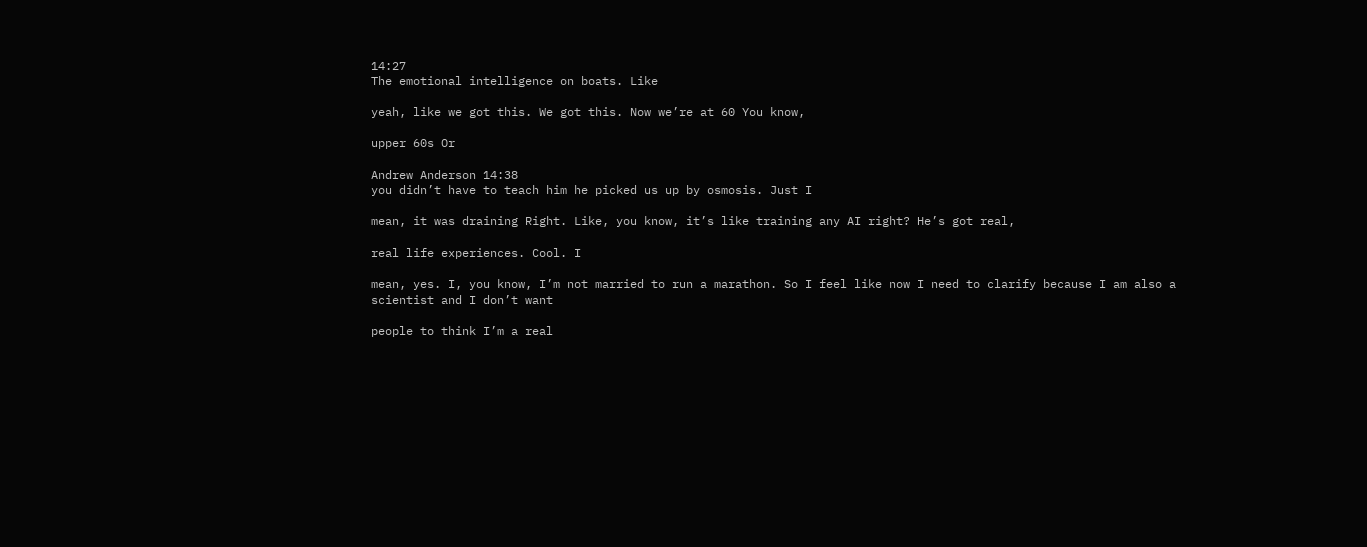14:27
The emotional intelligence on boats. Like

yeah, like we got this. We got this. Now we’re at 60 You know,

upper 60s Or

Andrew Anderson 14:38
you didn’t have to teach him he picked us up by osmosis. Just I

mean, it was draining Right. Like, you know, it’s like training any AI right? He’s got real,

real life experiences. Cool. I

mean, yes. I, you know, I’m not married to run a marathon. So I feel like now I need to clarify because I am also a scientist and I don’t want

people to think I’m a real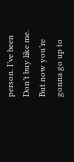person. I’ve been Don’t buy like me. But now you’re gonna go up to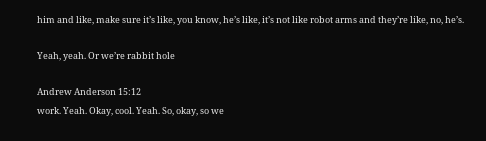him and like, make sure it’s like, you know, he’s like, it’s not like robot arms and they’re like, no, he’s.

Yeah, yeah. Or we’re rabbit hole

Andrew Anderson 15:12
work. Yeah. Okay, cool. Yeah. So, okay, so we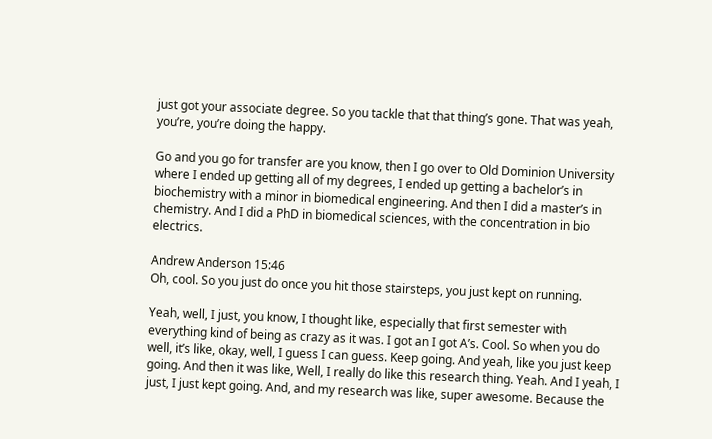just got your associate degree. So you tackle that that thing’s gone. That was yeah, you’re, you’re doing the happy.

Go and you go for transfer are you know, then I go over to Old Dominion University where I ended up getting all of my degrees, I ended up getting a bachelor’s in biochemistry with a minor in biomedical engineering. And then I did a master’s in chemistry. And I did a PhD in biomedical sciences, with the concentration in bio electrics.

Andrew Anderson 15:46
Oh, cool. So you just do once you hit those stairsteps, you just kept on running.

Yeah, well, I just, you know, I thought like, especially that first semester with everything kind of being as crazy as it was. I got an I got A’s. Cool. So when you do well, it’s like, okay, well, I guess I can guess. Keep going. And yeah, like you just keep going. And then it was like, Well, I really do like this research thing. Yeah. And I yeah, I just, I just kept going. And, and my research was like, super awesome. Because the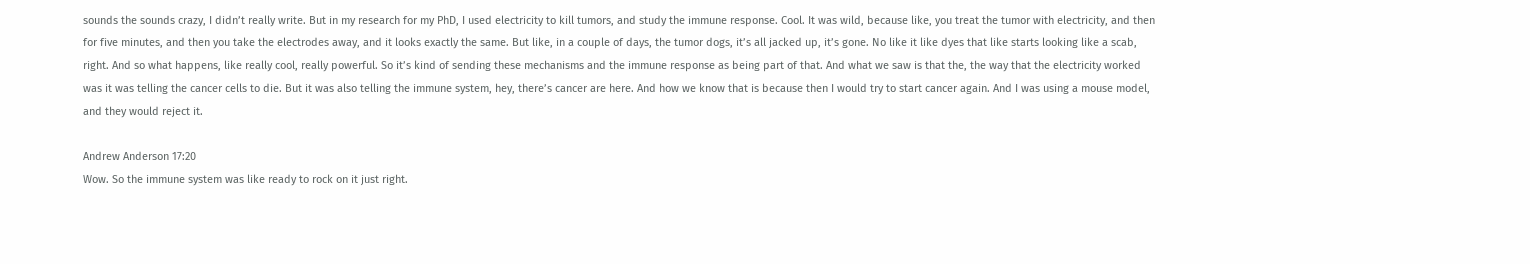sounds the sounds crazy, I didn’t really write. But in my research for my PhD, I used electricity to kill tumors, and study the immune response. Cool. It was wild, because like, you treat the tumor with electricity, and then for five minutes, and then you take the electrodes away, and it looks exactly the same. But like, in a couple of days, the tumor dogs, it’s all jacked up, it’s gone. No like it like dyes that like starts looking like a scab, right. And so what happens, like really cool, really powerful. So it’s kind of sending these mechanisms and the immune response as being part of that. And what we saw is that the, the way that the electricity worked was it was telling the cancer cells to die. But it was also telling the immune system, hey, there’s cancer are here. And how we know that is because then I would try to start cancer again. And I was using a mouse model, and they would reject it.

Andrew Anderson 17:20
Wow. So the immune system was like ready to rock on it just right.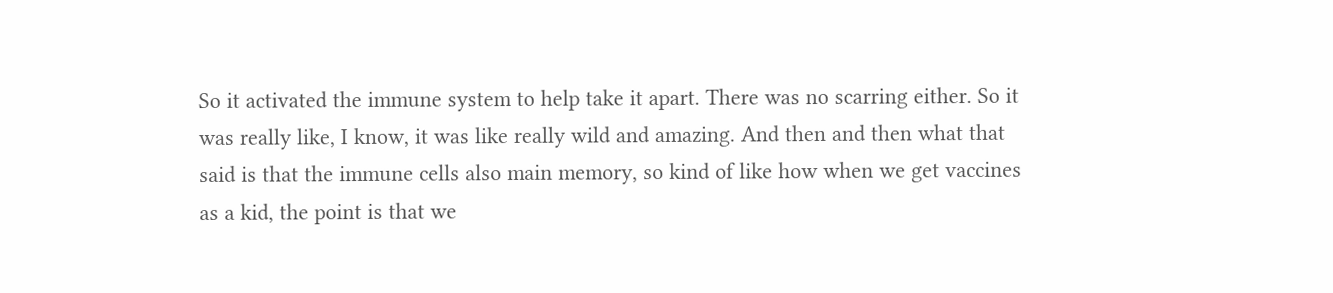So it activated the immune system to help take it apart. There was no scarring either. So it was really like, I know, it was like really wild and amazing. And then and then what that said is that the immune cells also main memory, so kind of like how when we get vaccines as a kid, the point is that we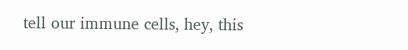tell our immune cells, hey, this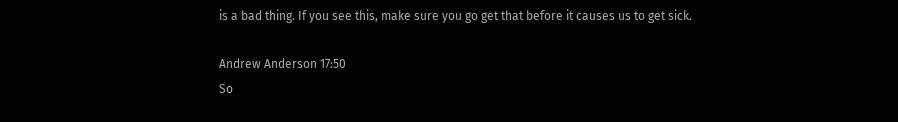is a bad thing. If you see this, make sure you go get that before it causes us to get sick.

Andrew Anderson 17:50
So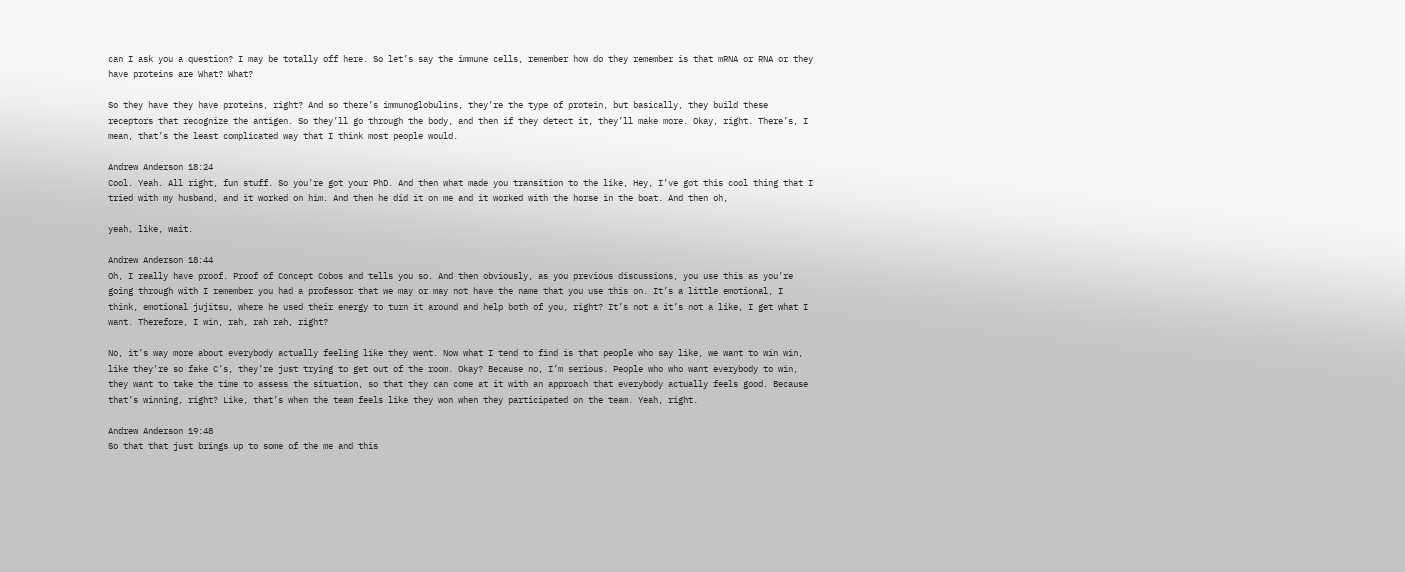can I ask you a question? I may be totally off here. So let’s say the immune cells, remember how do they remember is that mRNA or RNA or they have proteins are What? What?

So they have they have proteins, right? And so there’s immunoglobulins, they’re the type of protein, but basically, they build these receptors that recognize the antigen. So they’ll go through the body, and then if they detect it, they’ll make more. Okay, right. There’s, I mean, that’s the least complicated way that I think most people would.

Andrew Anderson 18:24
Cool. Yeah. All right, fun stuff. So you’re got your PhD. And then what made you transition to the like, Hey, I’ve got this cool thing that I tried with my husband, and it worked on him. And then he did it on me and it worked with the horse in the boat. And then oh,

yeah, like, wait.

Andrew Anderson 18:44
Oh, I really have proof. Proof of Concept Cobos and tells you so. And then obviously, as you previous discussions, you use this as you’re going through with I remember you had a professor that we may or may not have the name that you use this on. It’s a little emotional, I think, emotional jujitsu, where he used their energy to turn it around and help both of you, right? It’s not a it’s not a like, I get what I want. Therefore, I win, rah, rah rah, right?

No, it’s way more about everybody actually feeling like they went. Now what I tend to find is that people who say like, we want to win win, like they’re so fake C’s, they’re just trying to get out of the room. Okay? Because no, I’m serious. People who who want everybody to win, they want to take the time to assess the situation, so that they can come at it with an approach that everybody actually feels good. Because that’s winning, right? Like, that’s when the team feels like they won when they participated on the team. Yeah, right.

Andrew Anderson 19:48
So that that just brings up to some of the me and this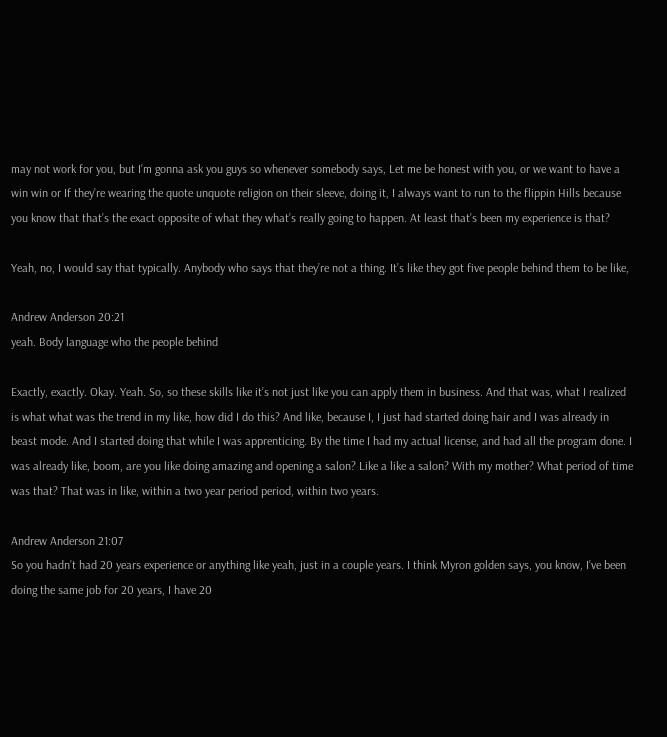may not work for you, but I’m gonna ask you guys so whenever somebody says, Let me be honest with you, or we want to have a win win or If they’re wearing the quote unquote religion on their sleeve, doing it, I always want to run to the flippin Hills because you know that that’s the exact opposite of what they what’s really going to happen. At least that’s been my experience is that?

Yeah, no, I would say that typically. Anybody who says that they’re not a thing. It’s like they got five people behind them to be like,

Andrew Anderson 20:21
yeah. Body language who the people behind

Exactly, exactly. Okay. Yeah. So, so these skills like it’s not just like you can apply them in business. And that was, what I realized is what what was the trend in my like, how did I do this? And like, because I, I just had started doing hair and I was already in beast mode. And I started doing that while I was apprenticing. By the time I had my actual license, and had all the program done. I was already like, boom, are you like doing amazing and opening a salon? Like a like a salon? With my mother? What period of time was that? That was in like, within a two year period period, within two years.

Andrew Anderson 21:07
So you hadn’t had 20 years experience or anything like yeah, just in a couple years. I think Myron golden says, you know, I’ve been doing the same job for 20 years, I have 20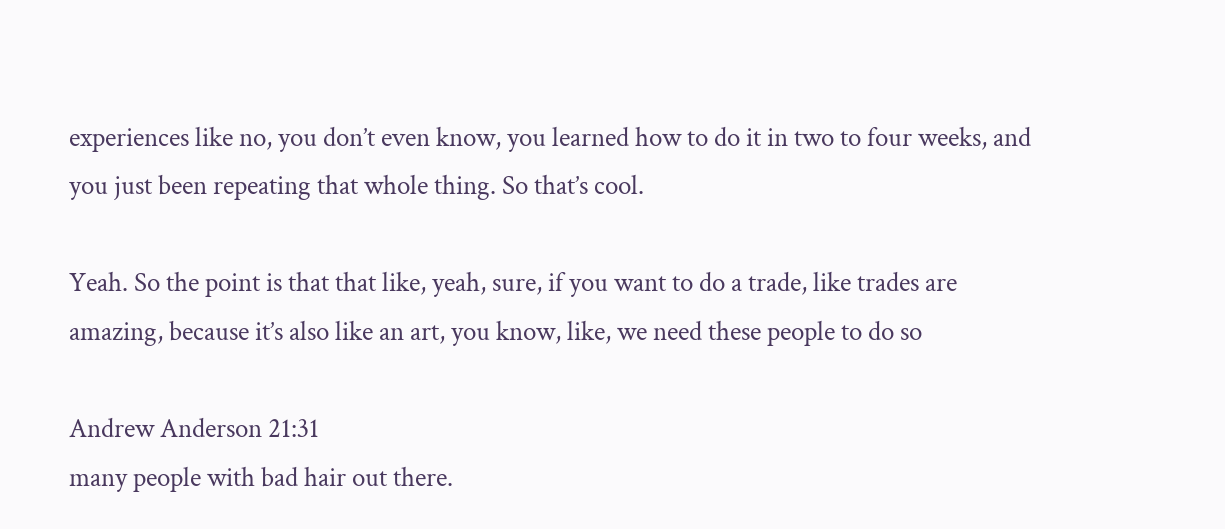experiences like no, you don’t even know, you learned how to do it in two to four weeks, and you just been repeating that whole thing. So that’s cool.

Yeah. So the point is that that like, yeah, sure, if you want to do a trade, like trades are amazing, because it’s also like an art, you know, like, we need these people to do so

Andrew Anderson 21:31
many people with bad hair out there.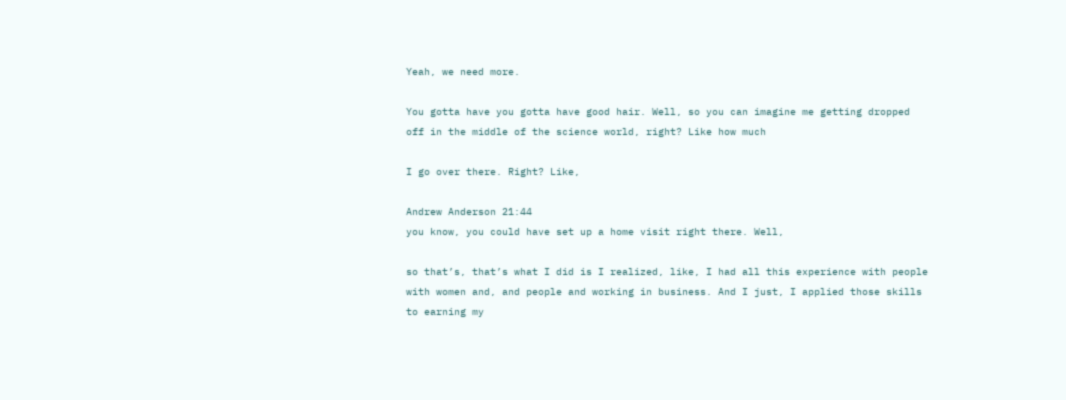Yeah, we need more.

You gotta have you gotta have good hair. Well, so you can imagine me getting dropped off in the middle of the science world, right? Like how much

I go over there. Right? Like,

Andrew Anderson 21:44
you know, you could have set up a home visit right there. Well,

so that’s, that’s what I did is I realized, like, I had all this experience with people with women and, and people and working in business. And I just, I applied those skills to earning my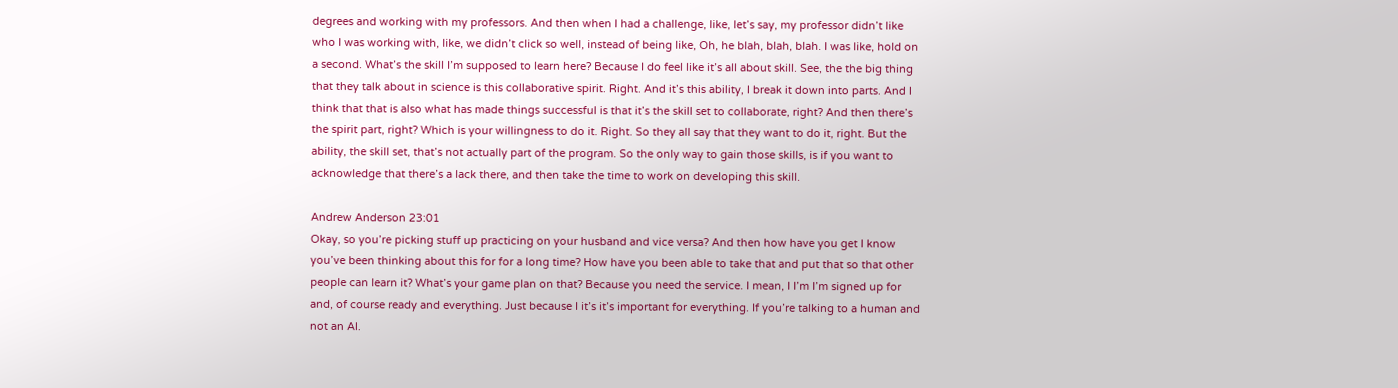degrees and working with my professors. And then when I had a challenge, like, let’s say, my professor didn’t like who I was working with, like, we didn’t click so well, instead of being like, Oh, he blah, blah, blah. I was like, hold on a second. What’s the skill I’m supposed to learn here? Because I do feel like it’s all about skill. See, the the big thing that they talk about in science is this collaborative spirit. Right. And it’s this ability, I break it down into parts. And I think that that is also what has made things successful is that it’s the skill set to collaborate, right? And then there’s the spirit part, right? Which is your willingness to do it. Right. So they all say that they want to do it, right. But the ability, the skill set, that’s not actually part of the program. So the only way to gain those skills, is if you want to acknowledge that there’s a lack there, and then take the time to work on developing this skill.

Andrew Anderson 23:01
Okay, so you’re picking stuff up practicing on your husband and vice versa? And then how have you get I know you’ve been thinking about this for for a long time? How have you been able to take that and put that so that other people can learn it? What’s your game plan on that? Because you need the service. I mean, I I’m I’m signed up for and, of course ready and everything. Just because I it’s it’s important for everything. If you’re talking to a human and not an AI.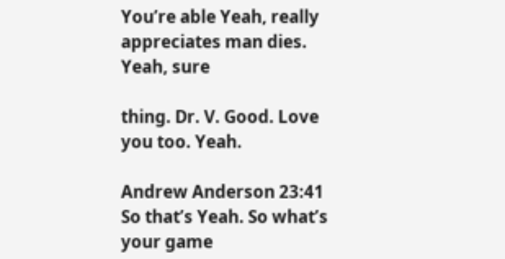You’re able Yeah, really appreciates man dies. Yeah, sure

thing. Dr. V. Good. Love you too. Yeah.

Andrew Anderson 23:41
So that’s Yeah. So what’s your game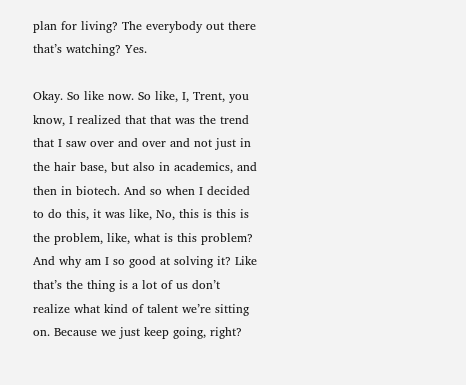plan for living? The everybody out there that’s watching? Yes.

Okay. So like now. So like, I, Trent, you know, I realized that that was the trend that I saw over and over and not just in the hair base, but also in academics, and then in biotech. And so when I decided to do this, it was like, No, this is this is the problem, like, what is this problem? And why am I so good at solving it? Like that’s the thing is a lot of us don’t realize what kind of talent we’re sitting on. Because we just keep going, right?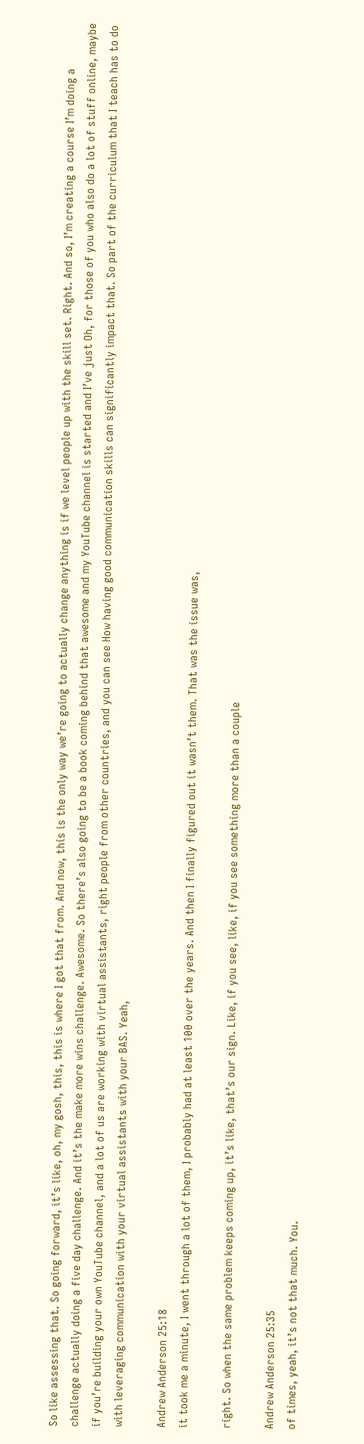So like assessing that. So going forward, it’s like, oh, my gosh, this, this is where I got that from. And now, this is the only way we’re going to actually change anything is if we level people up with the skill set. Right. And so, I’m creating a course I’m doing a challenge actually doing a five day challenge. And it’s the make more wins challenge. Awesome. So there’s also going to be a book coming behind that awesome and my YouTube channel is started and I’ve just Oh, for those of you who also do a lot of stuff online, maybe if you’re building your own YouTube channel, and a lot of us are working with virtual assistants, right people from other countries, and you can see How having good communication skills can significantly impact that. So part of the curriculum that I teach has to do with leveraging communication with your virtual assistants with your BAS. Yeah,

Andrew Anderson 25:18
it took me a minute, I went through a lot of them, I probably had at least 100 over the years. And then I finally figured out it wasn’t them. That was the issue was,

right. So when the same problem keeps coming up, it’s like, that’s our sign. Like, if you see, like, if you see something more than a couple

Andrew Anderson 25:35
of times, yeah, it’s not that much. You.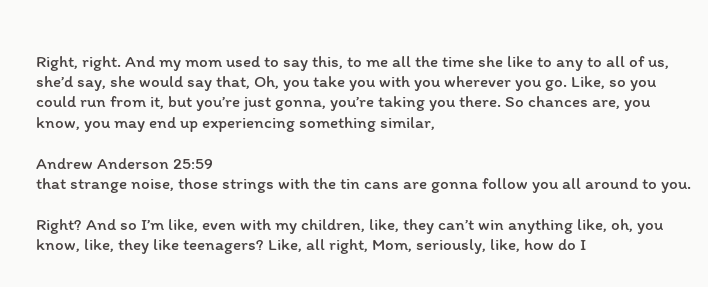Right, right. And my mom used to say this, to me all the time she like to any to all of us, she’d say, she would say that, Oh, you take you with you wherever you go. Like, so you could run from it, but you’re just gonna, you’re taking you there. So chances are, you know, you may end up experiencing something similar,

Andrew Anderson 25:59
that strange noise, those strings with the tin cans are gonna follow you all around to you.

Right? And so I’m like, even with my children, like, they can’t win anything like, oh, you know, like, they like teenagers? Like, all right, Mom, seriously, like, how do I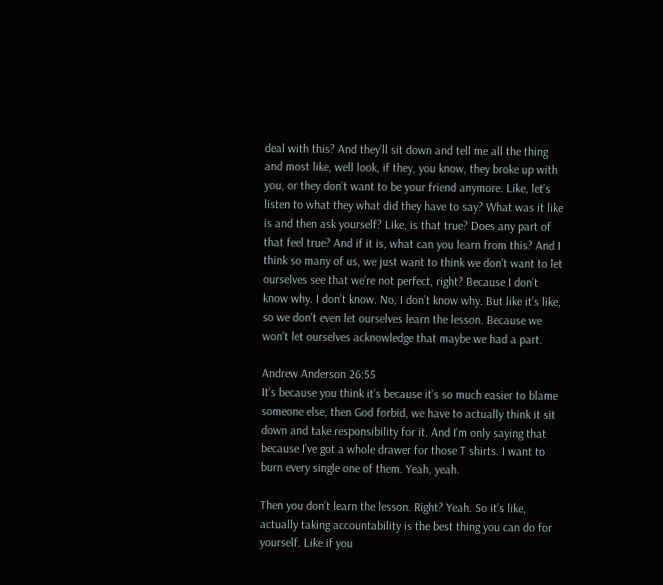deal with this? And they’ll sit down and tell me all the thing and most like, well look, if they, you know, they broke up with you, or they don’t want to be your friend anymore. Like, let’s listen to what they what did they have to say? What was it like is and then ask yourself? Like, is that true? Does any part of that feel true? And if it is, what can you learn from this? And I think so many of us, we just want to think we don’t want to let ourselves see that we’re not perfect, right? Because I don’t know why. I don’t know. No, I don’t know why. But like it’s like, so we don’t even let ourselves learn the lesson. Because we won’t let ourselves acknowledge that maybe we had a part.

Andrew Anderson 26:55
It’s because you think it’s because it’s so much easier to blame someone else, then God forbid, we have to actually think it sit down and take responsibility for it. And I’m only saying that because I’ve got a whole drawer for those T shirts. I want to burn every single one of them. Yeah, yeah.

Then you don’t learn the lesson. Right? Yeah. So it’s like, actually taking accountability is the best thing you can do for yourself. Like if you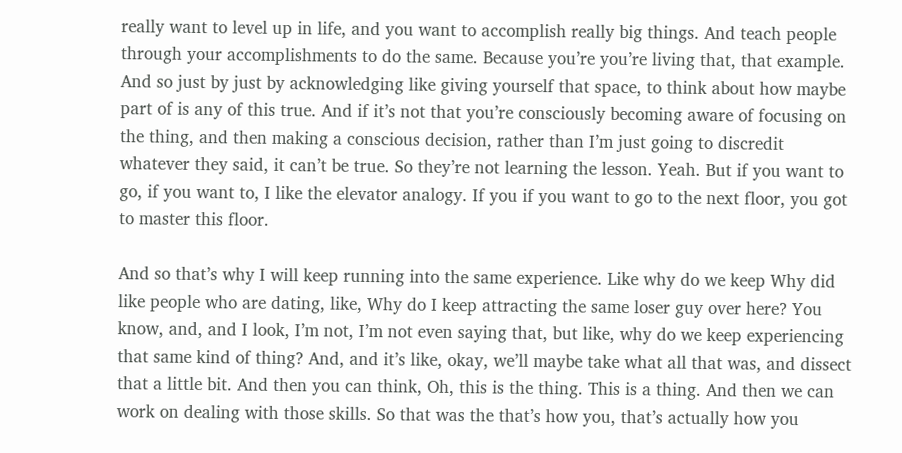really want to level up in life, and you want to accomplish really big things. And teach people through your accomplishments to do the same. Because you’re you’re living that, that example. And so just by just by acknowledging like giving yourself that space, to think about how maybe part of is any of this true. And if it’s not that you’re consciously becoming aware of focusing on the thing, and then making a conscious decision, rather than I’m just going to discredit whatever they said, it can’t be true. So they’re not learning the lesson. Yeah. But if you want to go, if you want to, I like the elevator analogy. If you if you want to go to the next floor, you got to master this floor.

And so that’s why I will keep running into the same experience. Like why do we keep Why did like people who are dating, like, Why do I keep attracting the same loser guy over here? You know, and, and I look, I’m not, I’m not even saying that, but like, why do we keep experiencing that same kind of thing? And, and it’s like, okay, we’ll maybe take what all that was, and dissect that a little bit. And then you can think, Oh, this is the thing. This is a thing. And then we can work on dealing with those skills. So that was the that’s how you, that’s actually how you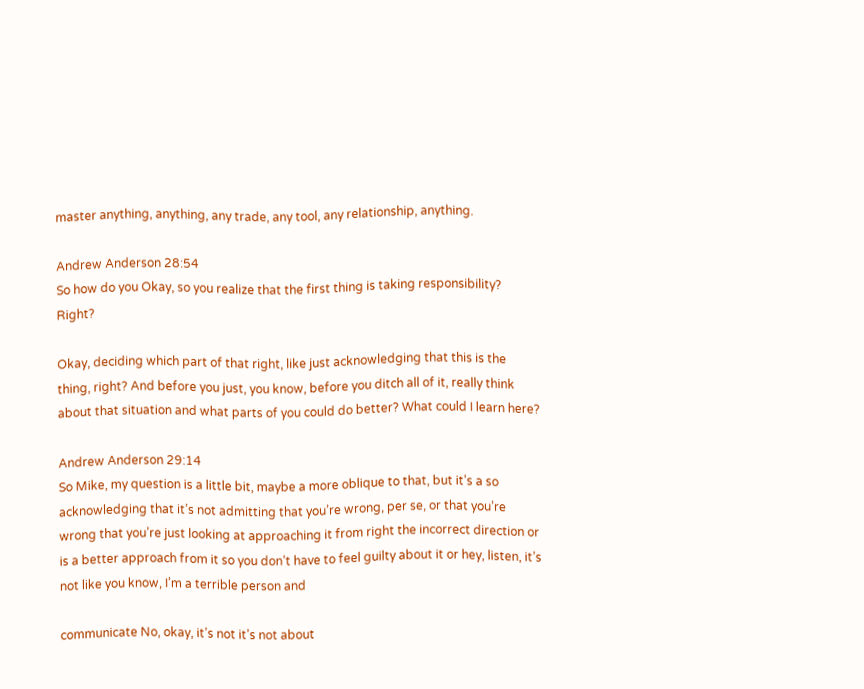master anything, anything, any trade, any tool, any relationship, anything.

Andrew Anderson 28:54
So how do you Okay, so you realize that the first thing is taking responsibility? Right?

Okay, deciding which part of that right, like just acknowledging that this is the thing, right? And before you just, you know, before you ditch all of it, really think about that situation and what parts of you could do better? What could I learn here?

Andrew Anderson 29:14
So Mike, my question is a little bit, maybe a more oblique to that, but it’s a so acknowledging that it’s not admitting that you’re wrong, per se, or that you’re wrong that you’re just looking at approaching it from right the incorrect direction or is a better approach from it so you don’t have to feel guilty about it or hey, listen, it’s not like you know, I’m a terrible person and

communicate No, okay, it’s not it’s not about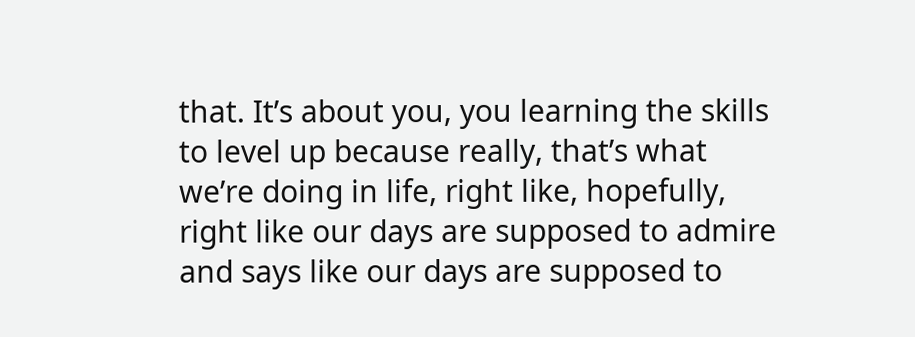that. It’s about you, you learning the skills to level up because really, that’s what we’re doing in life, right like, hopefully, right like our days are supposed to admire and says like our days are supposed to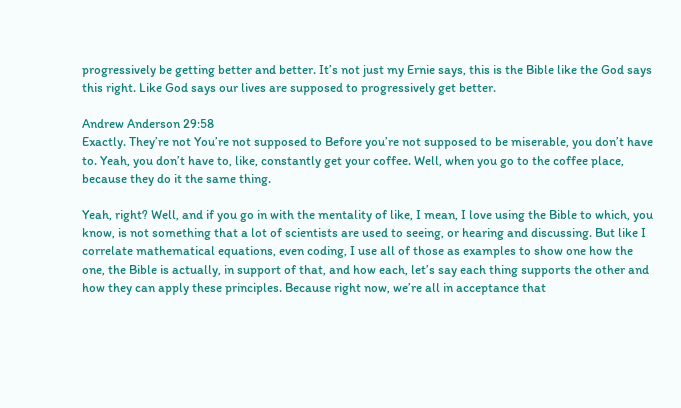progressively be getting better and better. It’s not just my Ernie says, this is the Bible like the God says this right. Like God says our lives are supposed to progressively get better.

Andrew Anderson 29:58
Exactly. They’re not You’re not supposed to Before you’re not supposed to be miserable, you don’t have to. Yeah, you don’t have to, like, constantly get your coffee. Well, when you go to the coffee place, because they do it the same thing.

Yeah, right? Well, and if you go in with the mentality of like, I mean, I love using the Bible to which, you know, is not something that a lot of scientists are used to seeing, or hearing and discussing. But like I correlate mathematical equations, even coding, I use all of those as examples to show one how the one, the Bible is actually, in support of that, and how each, let’s say each thing supports the other and how they can apply these principles. Because right now, we’re all in acceptance that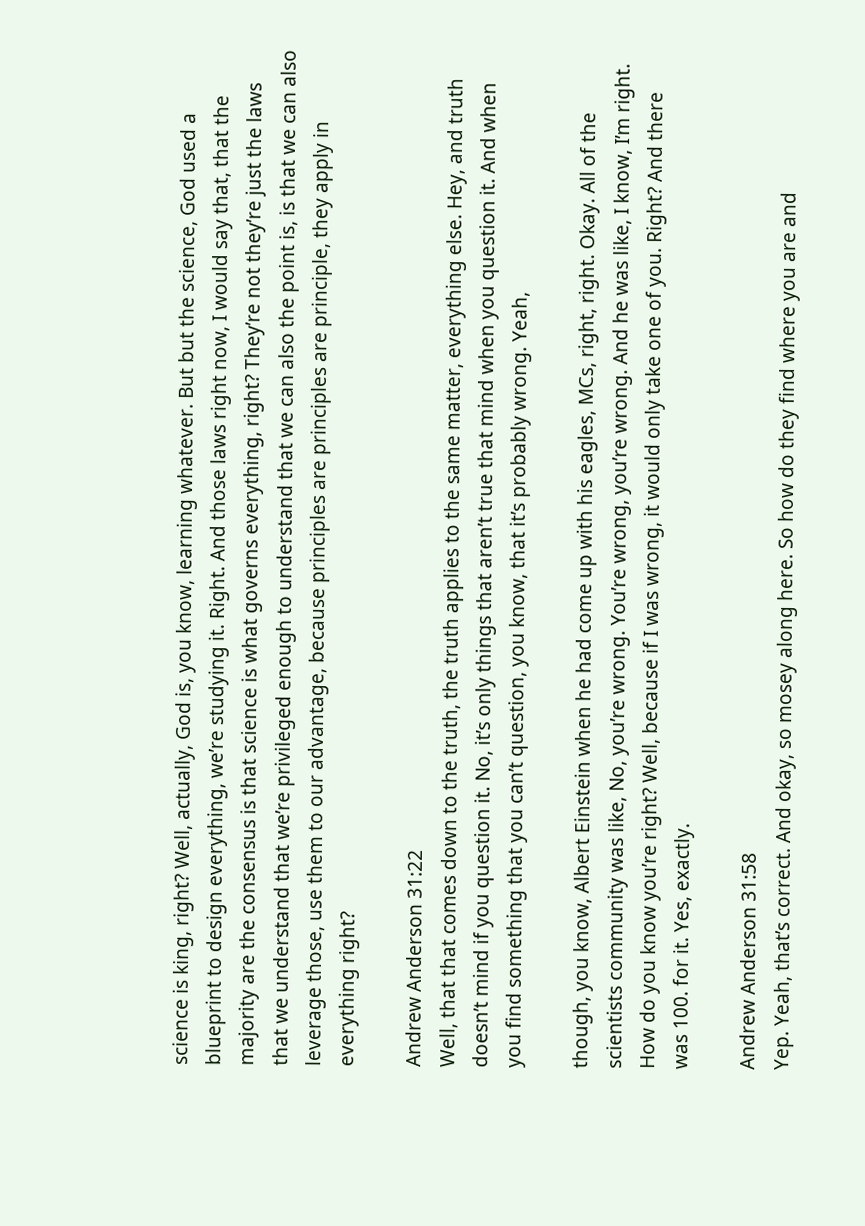science is king, right? Well, actually, God is, you know, learning whatever. But but the science, God used a blueprint to design everything, we’re studying it. Right. And those laws right now, I would say that, that the majority are the consensus is that science is what governs everything, right? They’re not they’re just the laws that we understand that we’re privileged enough to understand that we can also the point is, is that we can also leverage those, use them to our advantage, because principles are principles are principle, they apply in everything right?

Andrew Anderson 31:22
Well, that that comes down to the truth, the truth applies to the same matter, everything else. Hey, and truth doesn’t mind if you question it. No, it’s only things that aren’t true that mind when you question it. And when you find something that you can’t question, you know, that it’s probably wrong. Yeah,

though, you know, Albert Einstein when he had come up with his eagles, MCs, right, right. Okay. All of the scientists community was like, No, you’re wrong. You’re wrong, you’re wrong. And he was like, I know, I’m right. How do you know you’re right? Well, because if I was wrong, it would only take one of you. Right? And there was 100. for it. Yes, exactly.

Andrew Anderson 31:58
Yep. Yeah, that’s correct. And okay, so mosey along here. So how do they find where you are and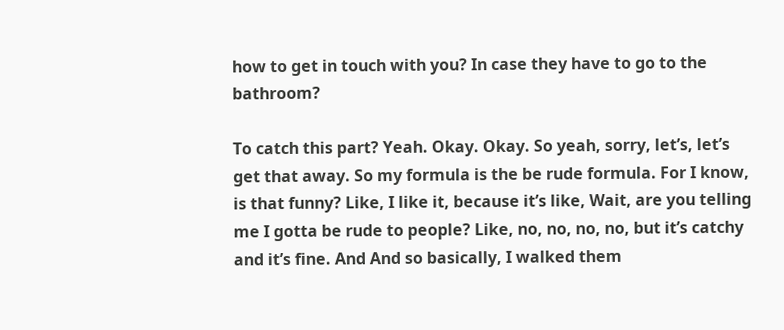how to get in touch with you? In case they have to go to the bathroom?

To catch this part? Yeah. Okay. Okay. So yeah, sorry, let’s, let’s get that away. So my formula is the be rude formula. For I know, is that funny? Like, I like it, because it’s like, Wait, are you telling me I gotta be rude to people? Like, no, no, no, no, but it’s catchy and it’s fine. And And so basically, I walked them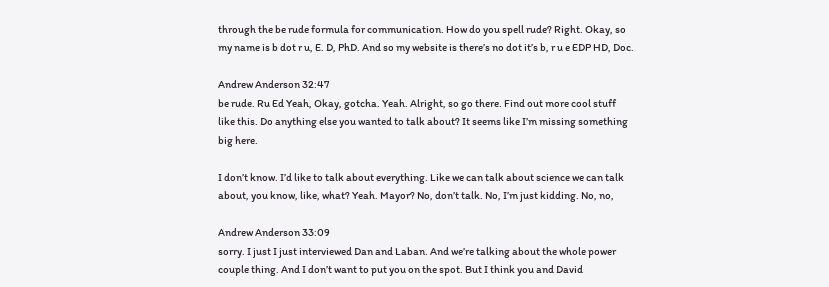through the be rude formula for communication. How do you spell rude? Right. Okay, so my name is b dot r u, E. D, PhD. And so my website is there’s no dot it’s b, r u e EDP HD, Doc.

Andrew Anderson 32:47
be rude. Ru Ed Yeah, Okay, gotcha. Yeah. Alright, so go there. Find out more cool stuff like this. Do anything else you wanted to talk about? It seems like I’m missing something big here.

I don’t know. I’d like to talk about everything. Like we can talk about science we can talk about, you know, like, what? Yeah. Mayor? No, don’t talk. No, I’m just kidding. No, no,

Andrew Anderson 33:09
sorry. I just I just interviewed Dan and Laban. And we’re talking about the whole power couple thing. And I don’t want to put you on the spot. But I think you and David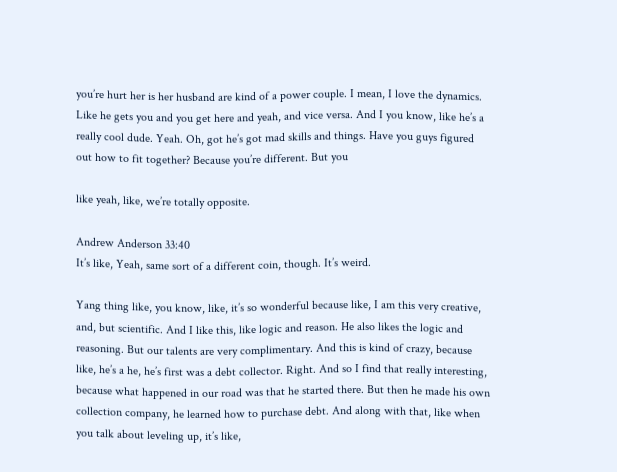you’re hurt her is her husband are kind of a power couple. I mean, I love the dynamics. Like he gets you and you get here and yeah, and vice versa. And I you know, like he’s a really cool dude. Yeah. Oh, got he’s got mad skills and things. Have you guys figured out how to fit together? Because you’re different. But you

like yeah, like, we’re totally opposite.

Andrew Anderson 33:40
It’s like, Yeah, same sort of a different coin, though. It’s weird.

Yang thing like, you know, like, it’s so wonderful because like, I am this very creative, and, but scientific. And I like this, like logic and reason. He also likes the logic and reasoning. But our talents are very complimentary. And this is kind of crazy, because like, he’s a he, he’s first was a debt collector. Right. And so I find that really interesting, because what happened in our road was that he started there. But then he made his own collection company, he learned how to purchase debt. And along with that, like when you talk about leveling up, it’s like,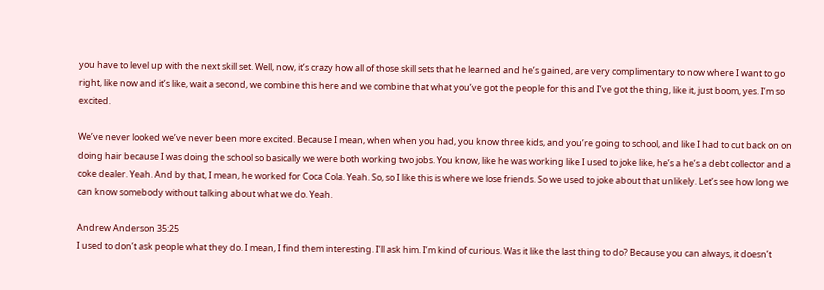you have to level up with the next skill set. Well, now, it’s crazy how all of those skill sets that he learned and he’s gained, are very complimentary to now where I want to go right, like now and it’s like, wait a second, we combine this here and we combine that what you’ve got the people for this and I’ve got the thing, like it, just boom, yes. I’m so excited.

We’ve never looked we’ve never been more excited. Because I mean, when when you had, you know three kids, and you’re going to school, and like I had to cut back on on doing hair because I was doing the school so basically we were both working two jobs. You know, like he was working like I used to joke like, he’s a he’s a debt collector and a coke dealer. Yeah. And by that, I mean, he worked for Coca Cola. Yeah. So, so I like this is where we lose friends. So we used to joke about that unlikely. Let’s see how long we can know somebody without talking about what we do. Yeah.

Andrew Anderson 35:25
I used to don’t ask people what they do. I mean, I find them interesting. I’ll ask him. I’m kind of curious. Was it like the last thing to do? Because you can always, it doesn’t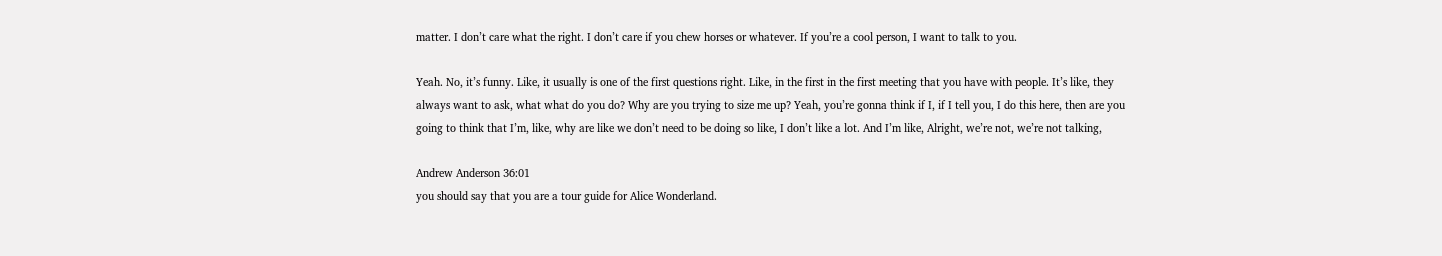matter. I don’t care what the right. I don’t care if you chew horses or whatever. If you’re a cool person, I want to talk to you.

Yeah. No, it’s funny. Like, it usually is one of the first questions right. Like, in the first in the first meeting that you have with people. It’s like, they always want to ask, what what do you do? Why are you trying to size me up? Yeah, you’re gonna think if I, if I tell you, I do this here, then are you going to think that I’m, like, why are like we don’t need to be doing so like, I don’t like a lot. And I’m like, Alright, we’re not, we’re not talking,

Andrew Anderson 36:01
you should say that you are a tour guide for Alice Wonderland.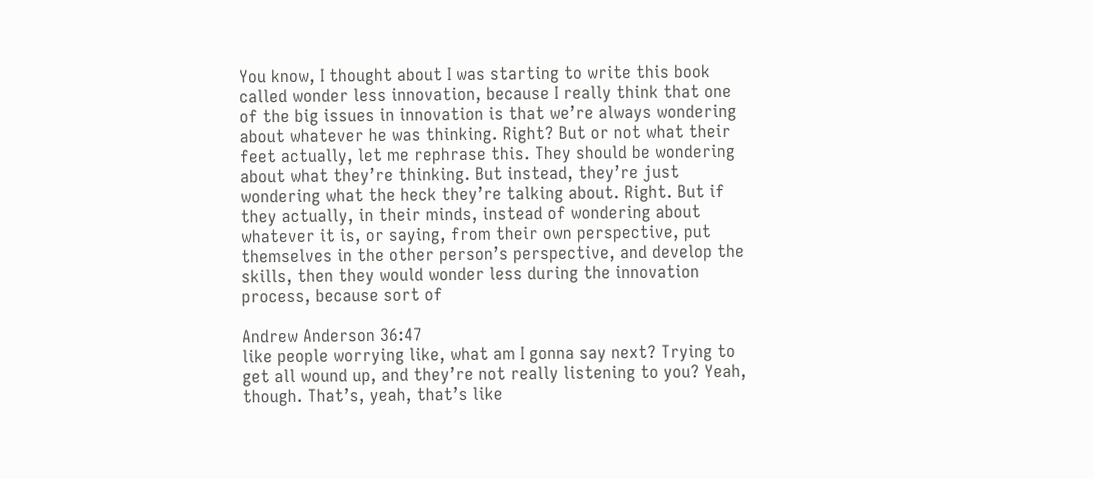You know, I thought about I was starting to write this book called wonder less innovation, because I really think that one of the big issues in innovation is that we’re always wondering about whatever he was thinking. Right? But or not what their feet actually, let me rephrase this. They should be wondering about what they’re thinking. But instead, they’re just wondering what the heck they’re talking about. Right. But if they actually, in their minds, instead of wondering about whatever it is, or saying, from their own perspective, put themselves in the other person’s perspective, and develop the skills, then they would wonder less during the innovation process, because sort of

Andrew Anderson 36:47
like people worrying like, what am I gonna say next? Trying to get all wound up, and they’re not really listening to you? Yeah, though. That’s, yeah, that’s like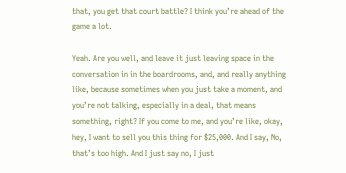that, you get that court battle? I think you’re ahead of the game a lot.

Yeah. Are you well, and leave it just leaving space in the conversation in in the boardrooms, and, and really anything like, because sometimes when you just take a moment, and you’re not talking, especially in a deal, that means something, right? If you come to me, and you’re like, okay, hey, I want to sell you this thing for $25,000. And I say, No, that’s too high. And I just say no, I just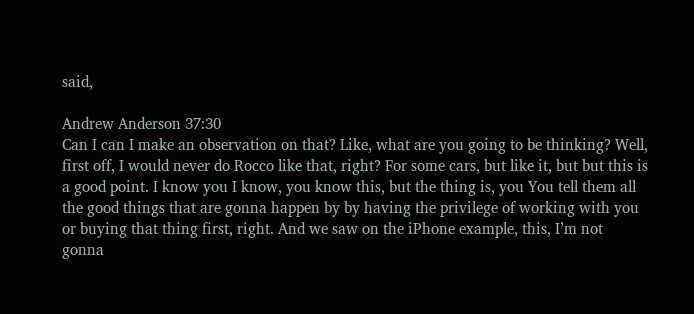said,

Andrew Anderson 37:30
Can I can I make an observation on that? Like, what are you going to be thinking? Well, first off, I would never do Rocco like that, right? For some cars, but like it, but but this is a good point. I know you I know, you know this, but the thing is, you You tell them all the good things that are gonna happen by by having the privilege of working with you or buying that thing first, right. And we saw on the iPhone example, this, I’m not gonna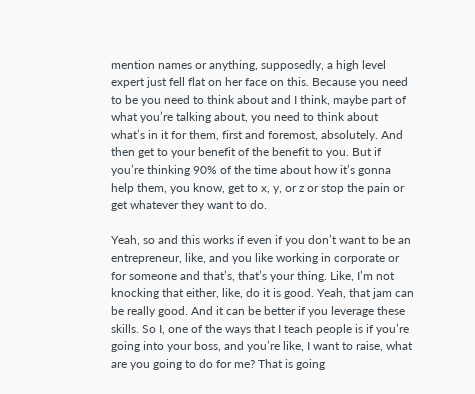mention names or anything, supposedly, a high level expert just fell flat on her face on this. Because you need to be you need to think about and I think, maybe part of what you’re talking about, you need to think about what’s in it for them, first and foremost, absolutely. And then get to your benefit of the benefit to you. But if you’re thinking 90% of the time about how it’s gonna help them, you know, get to x, y, or z or stop the pain or get whatever they want to do.

Yeah, so and this works if even if you don’t want to be an entrepreneur, like, and you like working in corporate or for someone and that’s, that’s your thing. Like, I’m not knocking that either, like, do it is good. Yeah, that jam can be really good. And it can be better if you leverage these skills. So I, one of the ways that I teach people is if you’re going into your boss, and you’re like, I want to raise, what are you going to do for me? That is going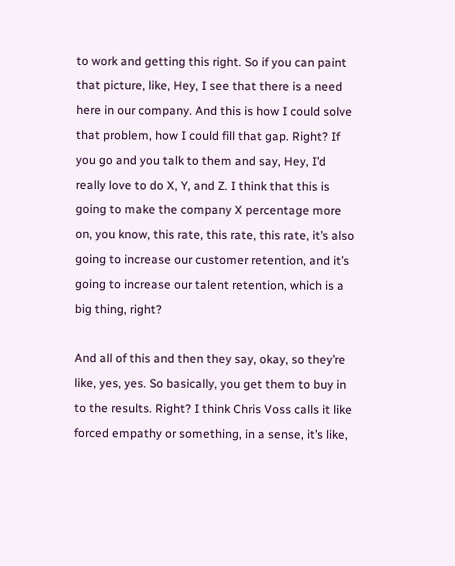to work and getting this right. So if you can paint that picture, like, Hey, I see that there is a need here in our company. And this is how I could solve that problem, how I could fill that gap. Right? If you go and you talk to them and say, Hey, I’d really love to do X, Y, and Z. I think that this is going to make the company X percentage more on, you know, this rate, this rate, this rate, it’s also going to increase our customer retention, and it’s going to increase our talent retention, which is a big thing, right?

And all of this and then they say, okay, so they’re like, yes, yes. So basically, you get them to buy in to the results. Right? I think Chris Voss calls it like forced empathy or something, in a sense, it’s like,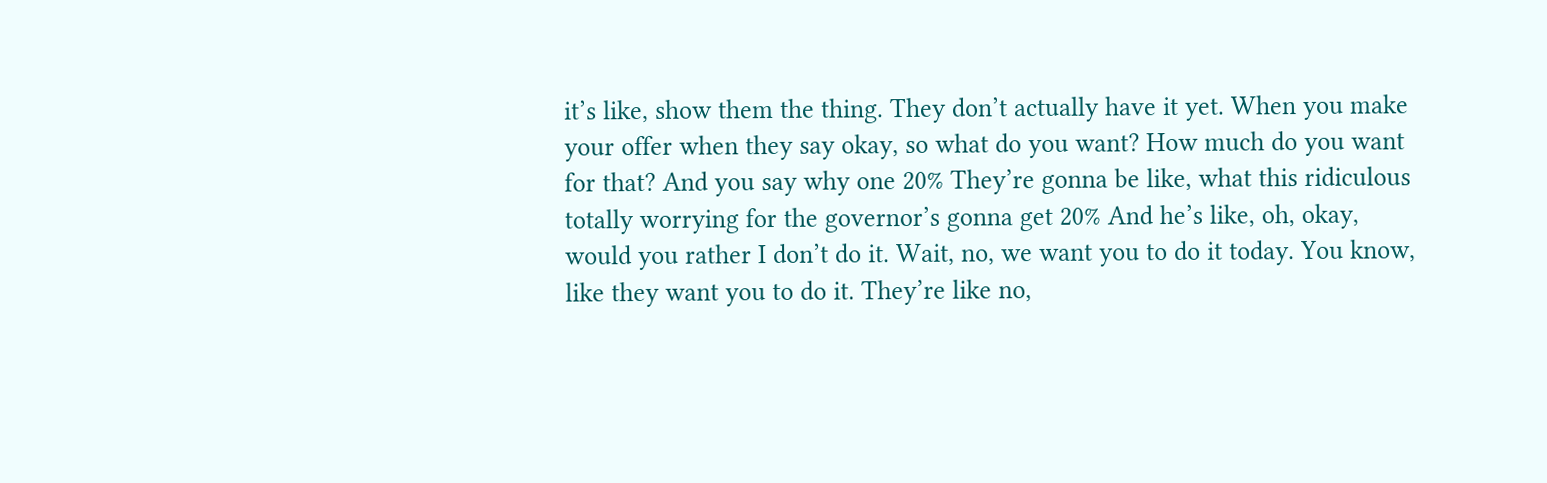it’s like, show them the thing. They don’t actually have it yet. When you make your offer when they say okay, so what do you want? How much do you want for that? And you say why one 20% They’re gonna be like, what this ridiculous totally worrying for the governor’s gonna get 20% And he’s like, oh, okay, would you rather I don’t do it. Wait, no, we want you to do it today. You know, like they want you to do it. They’re like no,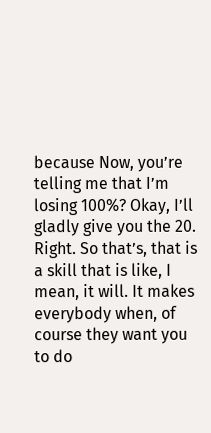because Now, you’re telling me that I’m losing 100%? Okay, I’ll gladly give you the 20. Right. So that’s, that is a skill that is like, I mean, it will. It makes everybody when, of course they want you to do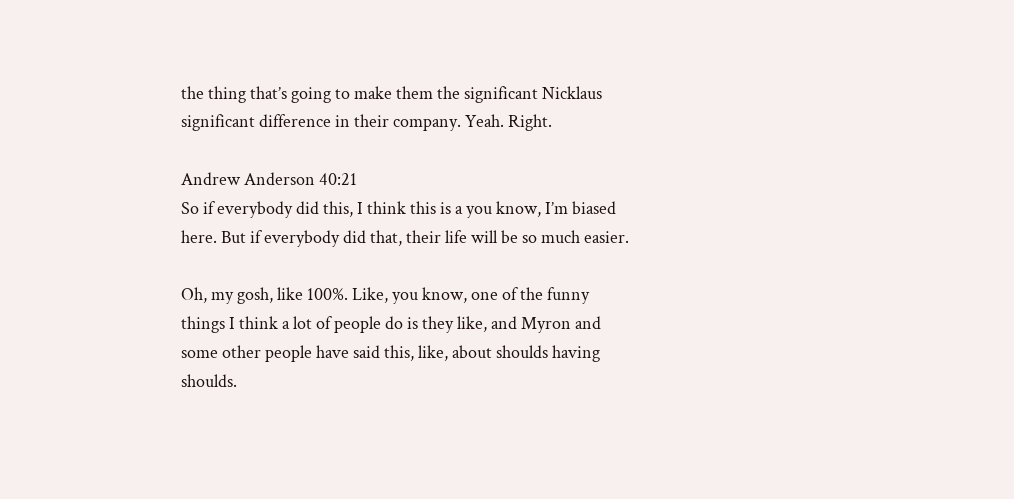the thing that’s going to make them the significant Nicklaus significant difference in their company. Yeah. Right.

Andrew Anderson 40:21
So if everybody did this, I think this is a you know, I’m biased here. But if everybody did that, their life will be so much easier.

Oh, my gosh, like 100%. Like, you know, one of the funny things I think a lot of people do is they like, and Myron and some other people have said this, like, about shoulds having shoulds.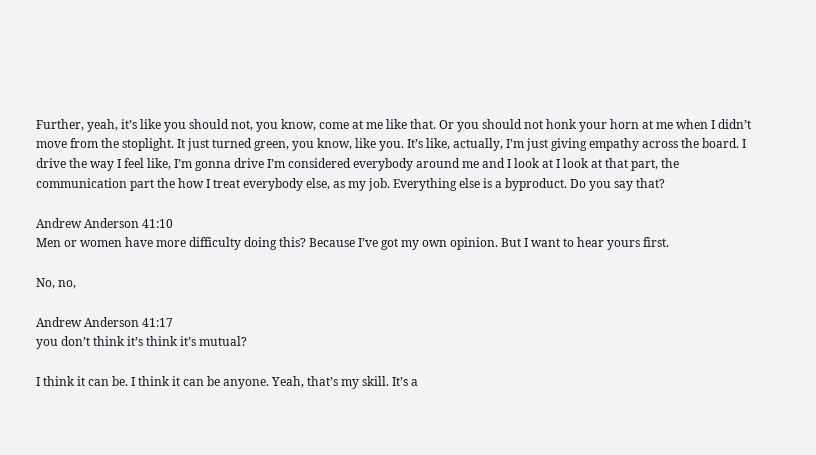Further, yeah, it’s like you should not, you know, come at me like that. Or you should not honk your horn at me when I didn’t move from the stoplight. It just turned green, you know, like you. It’s like, actually, I’m just giving empathy across the board. I drive the way I feel like, I’m gonna drive I’m considered everybody around me and I look at I look at that part, the communication part the how I treat everybody else, as my job. Everything else is a byproduct. Do you say that?

Andrew Anderson 41:10
Men or women have more difficulty doing this? Because I’ve got my own opinion. But I want to hear yours first.

No, no,

Andrew Anderson 41:17
you don’t think it’s think it’s mutual?

I think it can be. I think it can be anyone. Yeah, that’s my skill. It’s a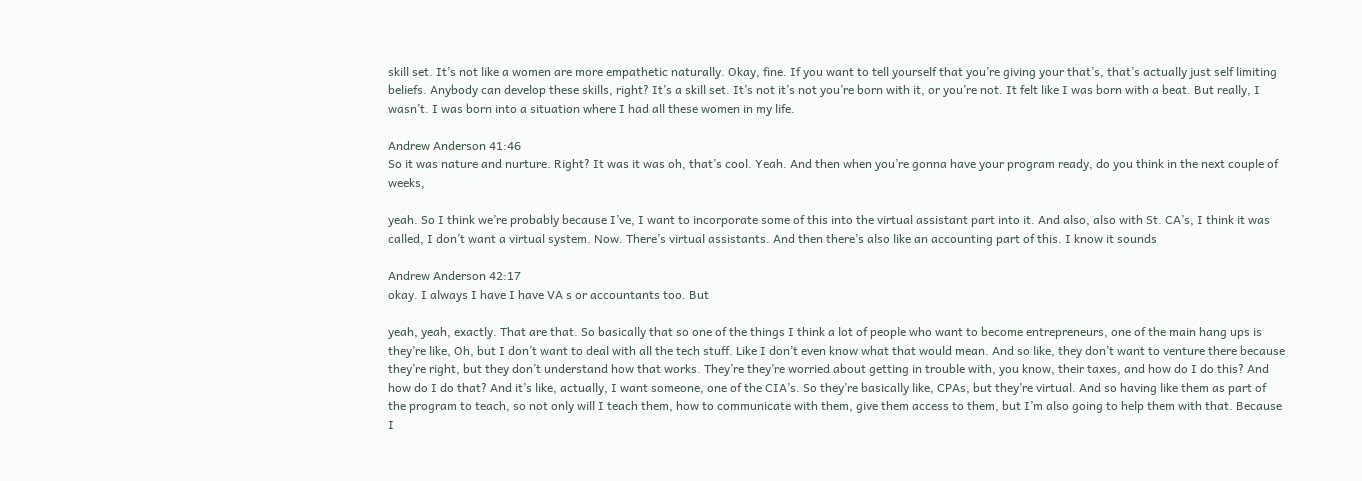skill set. It’s not like a women are more empathetic naturally. Okay, fine. If you want to tell yourself that you’re giving your that’s, that’s actually just self limiting beliefs. Anybody can develop these skills, right? It’s a skill set. It’s not it’s not you’re born with it, or you’re not. It felt like I was born with a beat. But really, I wasn’t. I was born into a situation where I had all these women in my life.

Andrew Anderson 41:46
So it was nature and nurture. Right? It was it was oh, that’s cool. Yeah. And then when you’re gonna have your program ready, do you think in the next couple of weeks,

yeah. So I think we’re probably because I’ve, I want to incorporate some of this into the virtual assistant part into it. And also, also with St. CA’s, I think it was called, I don’t want a virtual system. Now. There’s virtual assistants. And then there’s also like an accounting part of this. I know it sounds

Andrew Anderson 42:17
okay. I always I have I have VA s or accountants too. But

yeah, yeah, exactly. That are that. So basically that so one of the things I think a lot of people who want to become entrepreneurs, one of the main hang ups is they’re like, Oh, but I don’t want to deal with all the tech stuff. Like I don’t even know what that would mean. And so like, they don’t want to venture there because they’re right, but they don’t understand how that works. They’re they’re worried about getting in trouble with, you know, their taxes, and how do I do this? And how do I do that? And it’s like, actually, I want someone, one of the CIA’s. So they’re basically like, CPAs, but they’re virtual. And so having like them as part of the program to teach, so not only will I teach them, how to communicate with them, give them access to them, but I’m also going to help them with that. Because I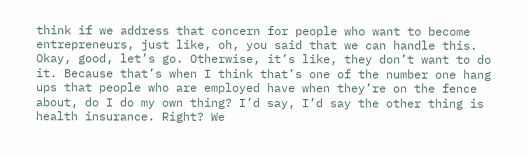think if we address that concern for people who want to become entrepreneurs, just like, oh, you said that we can handle this. Okay, good, let’s go. Otherwise, it’s like, they don’t want to do it. Because that’s when I think that’s one of the number one hang ups that people who are employed have when they’re on the fence about, do I do my own thing? I’d say, I’d say the other thing is health insurance. Right? We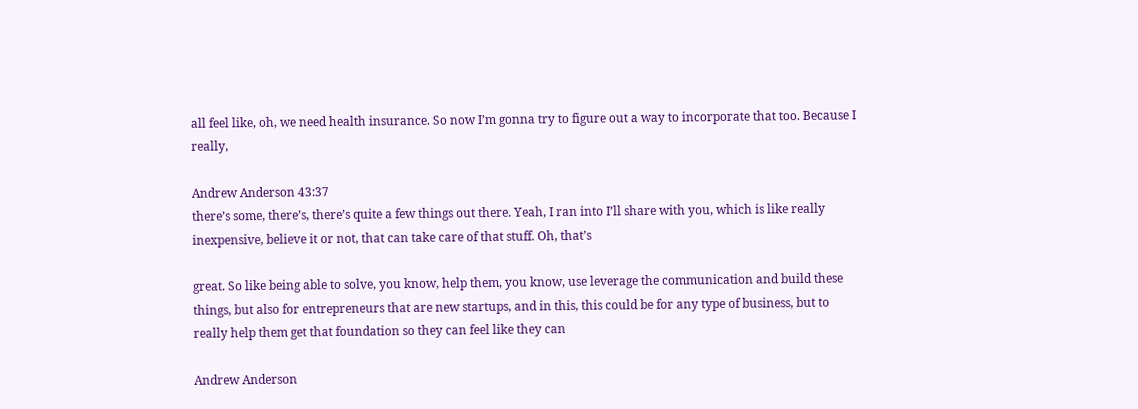all feel like, oh, we need health insurance. So now I’m gonna try to figure out a way to incorporate that too. Because I really,

Andrew Anderson 43:37
there’s some, there’s, there’s quite a few things out there. Yeah, I ran into I’ll share with you, which is like really inexpensive, believe it or not, that can take care of that stuff. Oh, that’s

great. So like being able to solve, you know, help them, you know, use leverage the communication and build these things, but also for entrepreneurs that are new startups, and in this, this could be for any type of business, but to really help them get that foundation so they can feel like they can

Andrew Anderson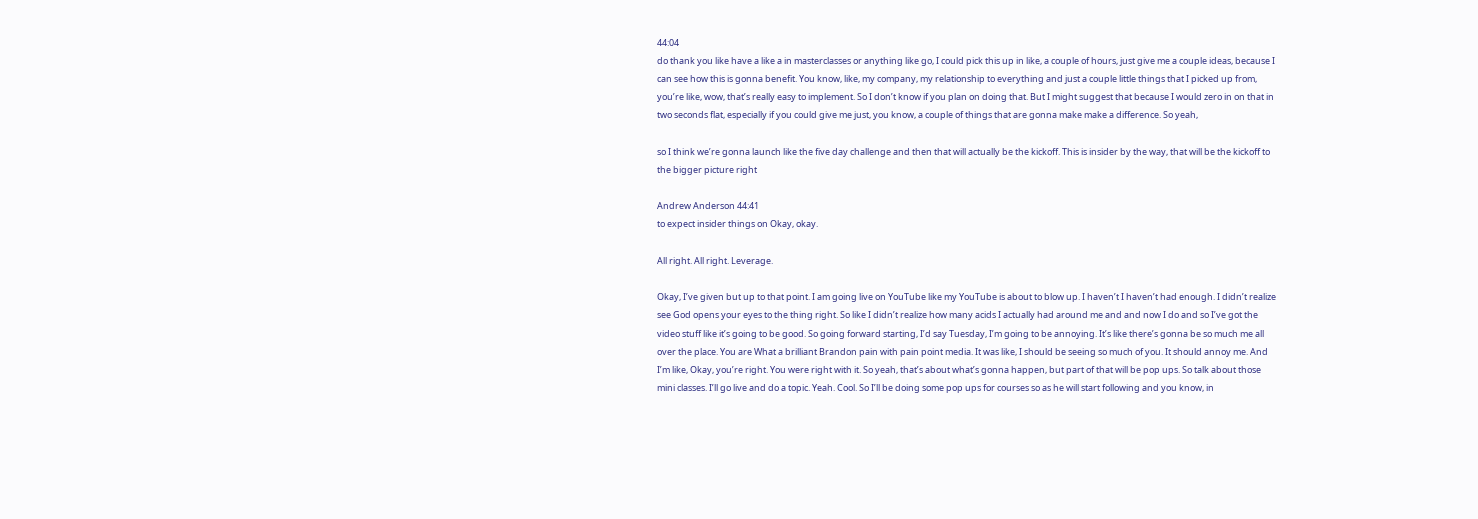44:04
do thank you like have a like a in masterclasses or anything like go, I could pick this up in like, a couple of hours, just give me a couple ideas, because I can see how this is gonna benefit. You know, like, my company, my relationship to everything and just a couple little things that I picked up from, you’re like, wow, that’s really easy to implement. So I don’t know if you plan on doing that. But I might suggest that because I would zero in on that in two seconds flat, especially if you could give me just, you know, a couple of things that are gonna make make a difference. So yeah,

so I think we’re gonna launch like the five day challenge and then that will actually be the kickoff. This is insider by the way, that will be the kickoff to the bigger picture right

Andrew Anderson 44:41
to expect insider things on Okay, okay.

All right. All right. Leverage.

Okay, I’ve given but up to that point. I am going live on YouTube like my YouTube is about to blow up. I haven’t I haven’t had enough. I didn’t realize see God opens your eyes to the thing right. So like I didn’t realize how many acids I actually had around me and and now I do and so I’ve got the video stuff like it’s going to be good. So going forward starting, I’d say Tuesday, I’m going to be annoying. It’s like there’s gonna be so much me all over the place. You are What a brilliant Brandon pain with pain point media. It was like, I should be seeing so much of you. It should annoy me. And I’m like, Okay, you’re right. You were right with it. So yeah, that’s about what’s gonna happen, but part of that will be pop ups. So talk about those mini classes. I’ll go live and do a topic. Yeah. Cool. So I’ll be doing some pop ups for courses so as he will start following and you know, in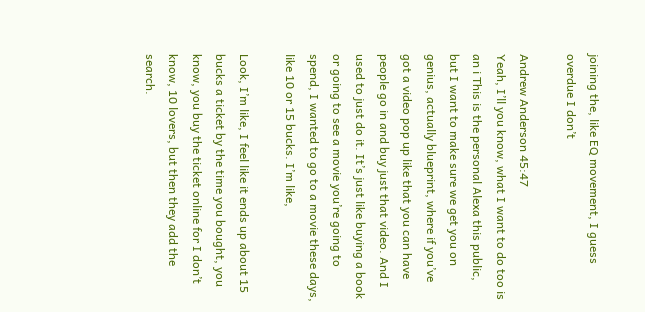joining the, like EQ movement, I guess overdue I don’t

Andrew Anderson 45:47
Yeah, I’ll you know, what I want to do too is an i This is the personal Alexa this public, but I want to make sure we get you on genius, actually blueprint, where if you’ve got a video pop up like that you can have people go in and buy just that video. And I used to just do it. It’s just like buying a book or going to see a movie you’re going to spend, I wanted to go to a movie these days, like 10 or 15 bucks. I’m like,

Look, I’m like, I feel like it ends up about 15 bucks a ticket by the time you bought, you know, you buy the ticket online for I don’t know, 10 lovers, but then they add the search.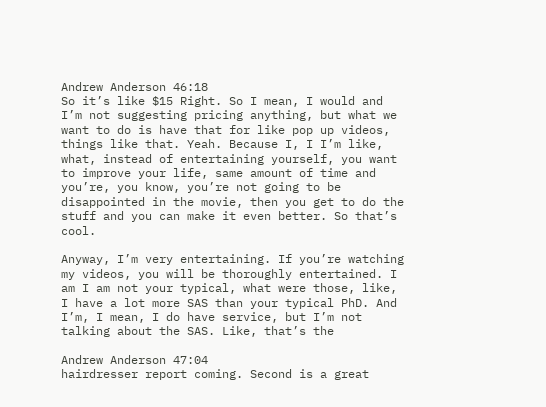Andrew Anderson 46:18
So it’s like $15 Right. So I mean, I would and I’m not suggesting pricing anything, but what we want to do is have that for like pop up videos, things like that. Yeah. Because I, I I’m like, what, instead of entertaining yourself, you want to improve your life, same amount of time and you’re, you know, you’re not going to be disappointed in the movie, then you get to do the stuff and you can make it even better. So that’s cool.

Anyway, I’m very entertaining. If you’re watching my videos, you will be thoroughly entertained. I am I am not your typical, what were those, like, I have a lot more SAS than your typical PhD. And I’m, I mean, I do have service, but I’m not talking about the SAS. Like, that’s the

Andrew Anderson 47:04
hairdresser report coming. Second is a great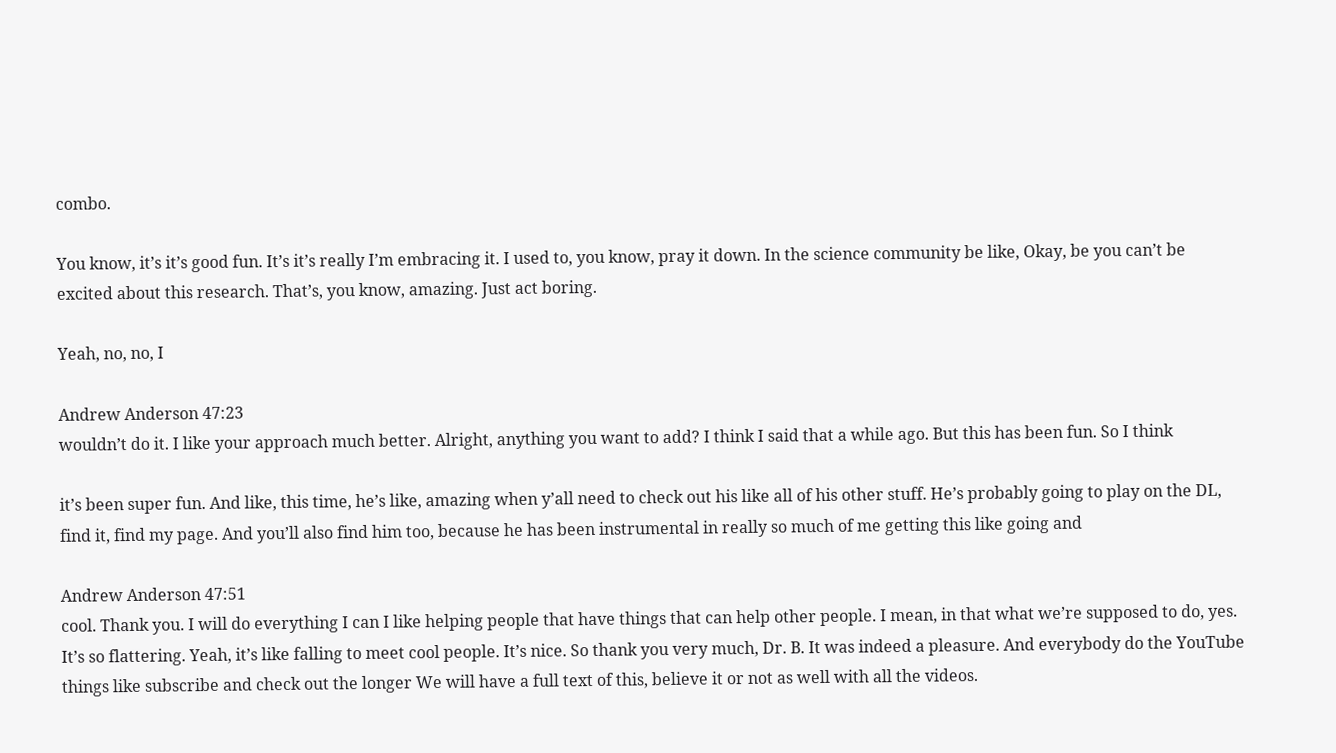combo.

You know, it’s it’s good fun. It’s it’s really I’m embracing it. I used to, you know, pray it down. In the science community be like, Okay, be you can’t be excited about this research. That’s, you know, amazing. Just act boring.

Yeah, no, no, I

Andrew Anderson 47:23
wouldn’t do it. I like your approach much better. Alright, anything you want to add? I think I said that a while ago. But this has been fun. So I think

it’s been super fun. And like, this time, he’s like, amazing when y’all need to check out his like all of his other stuff. He’s probably going to play on the DL, find it, find my page. And you’ll also find him too, because he has been instrumental in really so much of me getting this like going and

Andrew Anderson 47:51
cool. Thank you. I will do everything I can I like helping people that have things that can help other people. I mean, in that what we’re supposed to do, yes. It’s so flattering. Yeah, it’s like falling to meet cool people. It’s nice. So thank you very much, Dr. B. It was indeed a pleasure. And everybody do the YouTube things like subscribe and check out the longer We will have a full text of this, believe it or not as well with all the videos.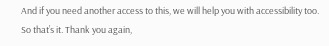And if you need another access to this, we will help you with accessibility too. So that’s it. Thank you again,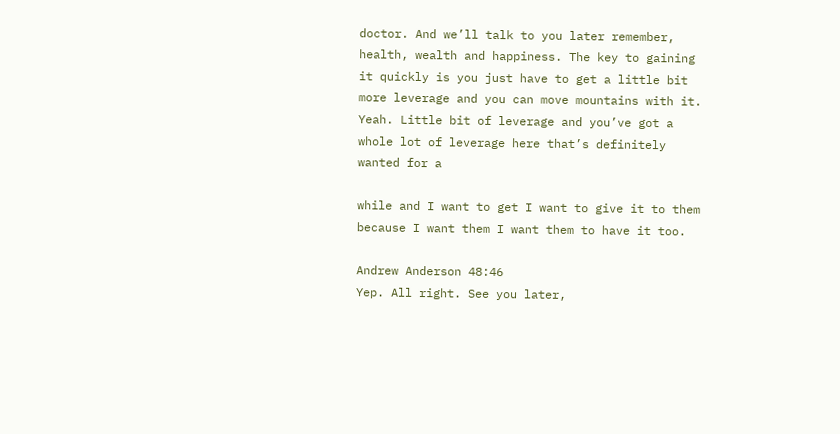doctor. And we’ll talk to you later remember, health, wealth and happiness. The key to gaining it quickly is you just have to get a little bit more leverage and you can move mountains with it. Yeah. Little bit of leverage and you’ve got a whole lot of leverage here that’s definitely wanted for a

while and I want to get I want to give it to them because I want them I want them to have it too.

Andrew Anderson 48:46
Yep. All right. See you later,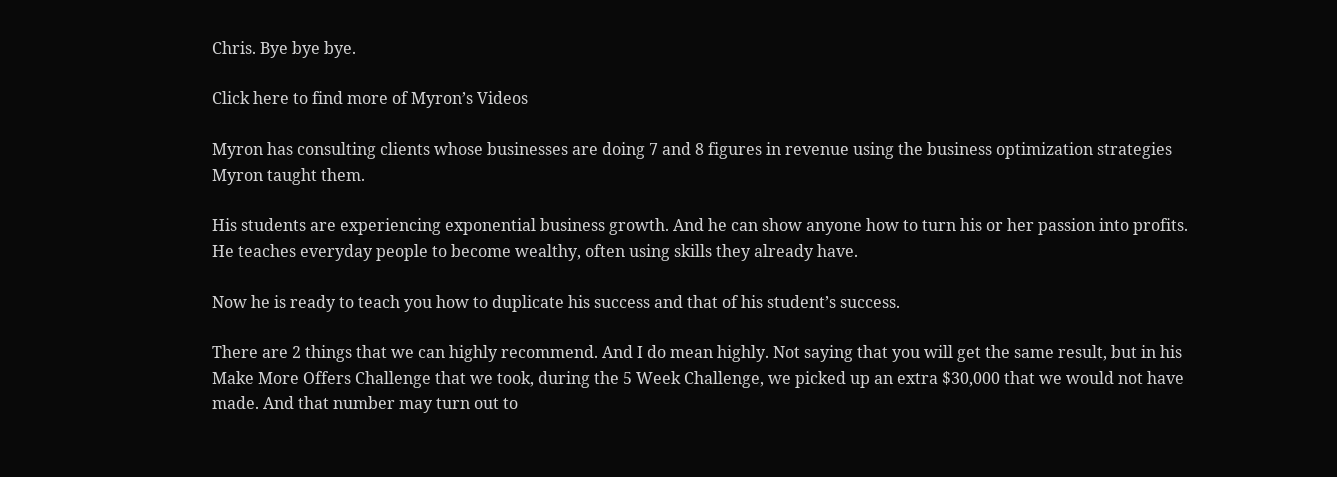Chris. Bye bye bye.

Click here to find more of Myron’s Videos

Myron has consulting clients whose businesses are doing 7 and 8 figures in revenue using the business optimization strategies Myron taught them.

His students are experiencing exponential business growth. And he can show anyone how to turn his or her passion into profits. He teaches everyday people to become wealthy, often using skills they already have.

Now he is ready to teach you how to duplicate his success and that of his student’s success.

There are 2 things that we can highly recommend. And I do mean highly. Not saying that you will get the same result, but in his Make More Offers Challenge that we took, during the 5 Week Challenge, we picked up an extra $30,000 that we would not have made. And that number may turn out to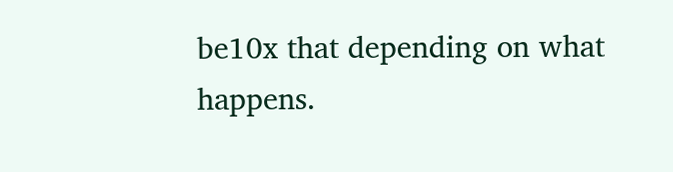be10x that depending on what happens.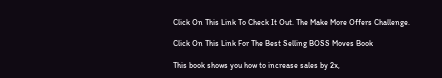Click On This Link To Check It Out. The Make More Offers Challenge.

Click On This Link For The Best Selling BOSS Moves Book

This book shows you how to increase sales by 2x,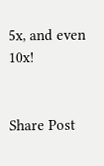5x, and even 10x!


Share Post